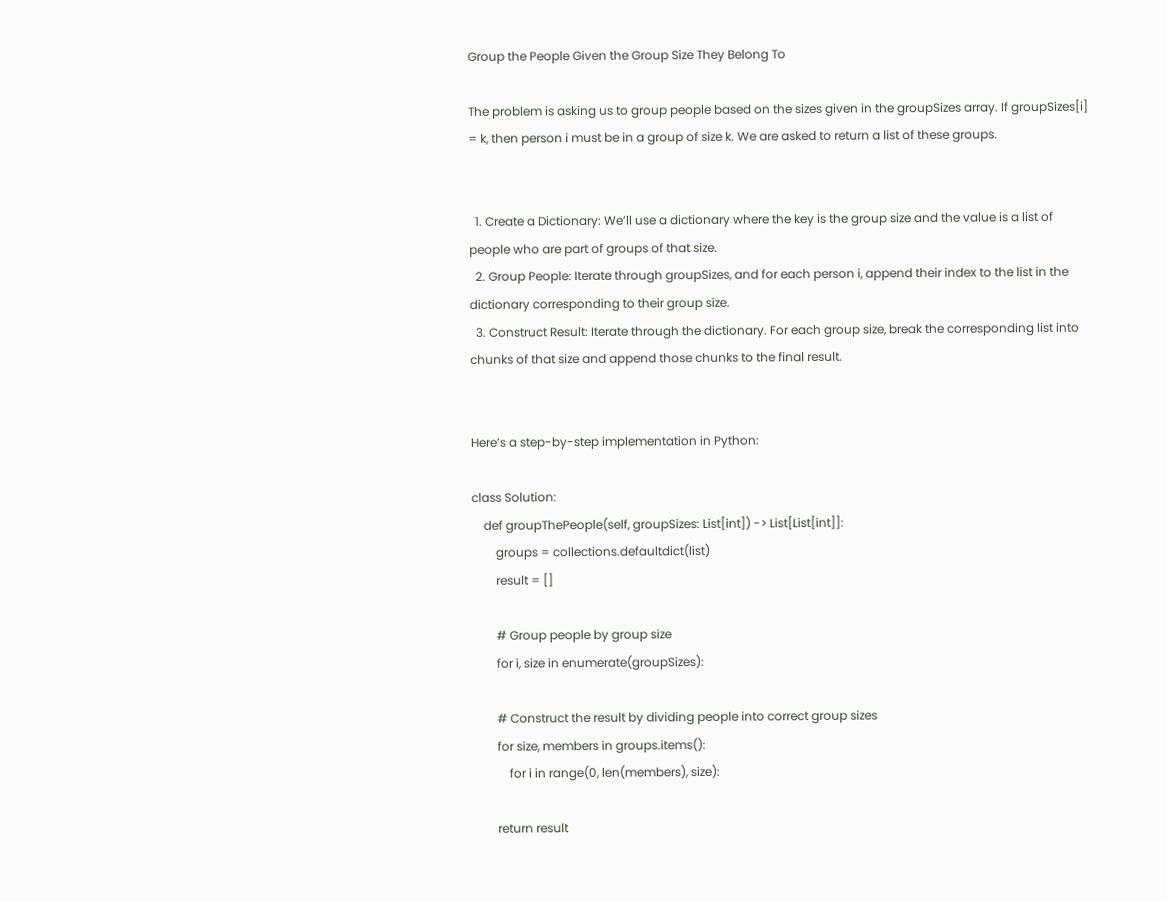Group the People Given the Group Size They Belong To

The problem is asking us to group people based on the sizes given in the groupSizes array. If groupSizes[i] = k, then person i must be in a group of size k. We are asked to return a list of these groups.


  1. Create a Dictionary: We’ll use a dictionary where the key is the group size and the value is a list of people who are part of groups of that size.
  2. Group People: Iterate through groupSizes, and for each person i, append their index to the list in the dictionary corresponding to their group size.
  3. Construct Result: Iterate through the dictionary. For each group size, break the corresponding list into chunks of that size and append those chunks to the final result.


Here’s a step-by-step implementation in Python:

class Solution:
    def groupThePeople(self, groupSizes: List[int]) -> List[List[int]]:
        groups = collections.defaultdict(list)
        result = []

        # Group people by group size
        for i, size in enumerate(groupSizes):

        # Construct the result by dividing people into correct group sizes
        for size, members in groups.items():
            for i in range(0, len(members), size):

        return result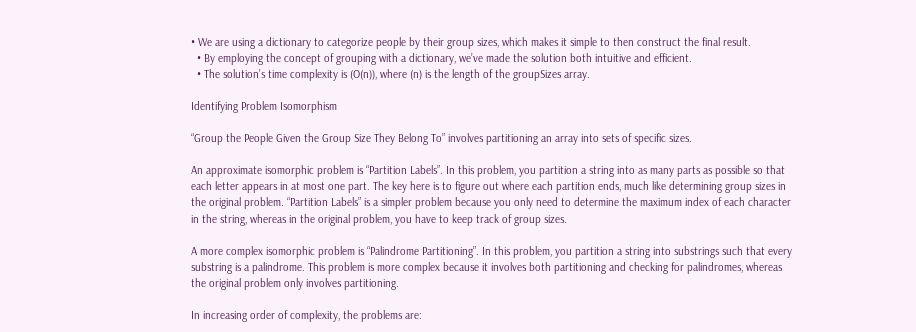• We are using a dictionary to categorize people by their group sizes, which makes it simple to then construct the final result.
  • By employing the concept of grouping with a dictionary, we’ve made the solution both intuitive and efficient.
  • The solution’s time complexity is (O(n)), where (n) is the length of the groupSizes array.

Identifying Problem Isomorphism

“Group the People Given the Group Size They Belong To” involves partitioning an array into sets of specific sizes.

An approximate isomorphic problem is “Partition Labels”. In this problem, you partition a string into as many parts as possible so that each letter appears in at most one part. The key here is to figure out where each partition ends, much like determining group sizes in the original problem. “Partition Labels” is a simpler problem because you only need to determine the maximum index of each character in the string, whereas in the original problem, you have to keep track of group sizes.

A more complex isomorphic problem is “Palindrome Partitioning”. In this problem, you partition a string into substrings such that every substring is a palindrome. This problem is more complex because it involves both partitioning and checking for palindromes, whereas the original problem only involves partitioning.

In increasing order of complexity, the problems are: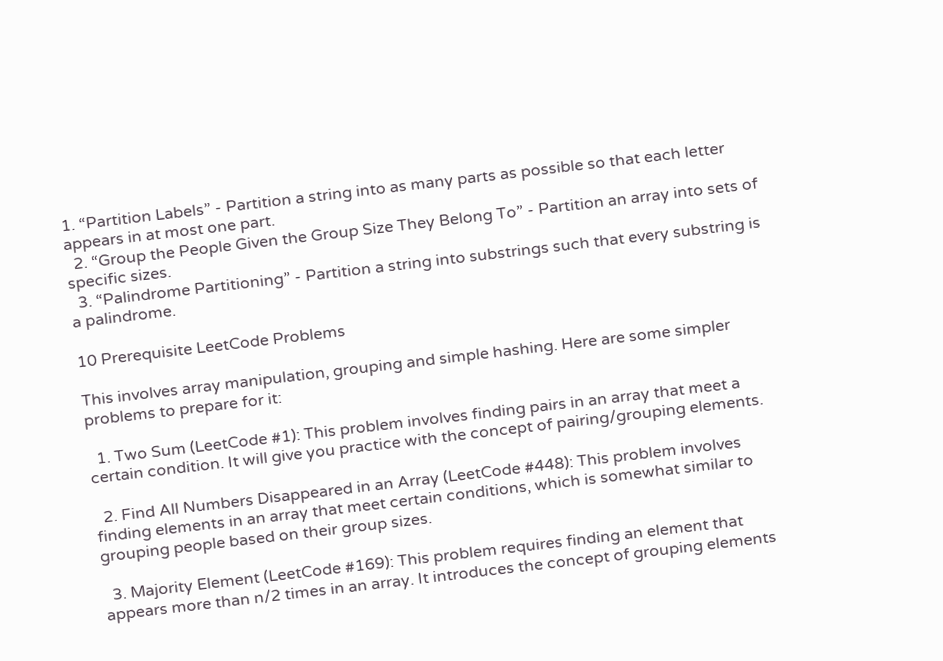1. “Partition Labels” - Partition a string into as many parts as possible so that each letter appears in at most one part.
  2. “Group the People Given the Group Size They Belong To” - Partition an array into sets of specific sizes.
  3. “Palindrome Partitioning” - Partition a string into substrings such that every substring is a palindrome.

10 Prerequisite LeetCode Problems

This involves array manipulation, grouping and simple hashing. Here are some simpler problems to prepare for it:

  1. Two Sum (LeetCode #1): This problem involves finding pairs in an array that meet a certain condition. It will give you practice with the concept of pairing/grouping elements.

  2. Find All Numbers Disappeared in an Array (LeetCode #448): This problem involves finding elements in an array that meet certain conditions, which is somewhat similar to grouping people based on their group sizes.

  3. Majority Element (LeetCode #169): This problem requires finding an element that appears more than n/2 times in an array. It introduces the concept of grouping elements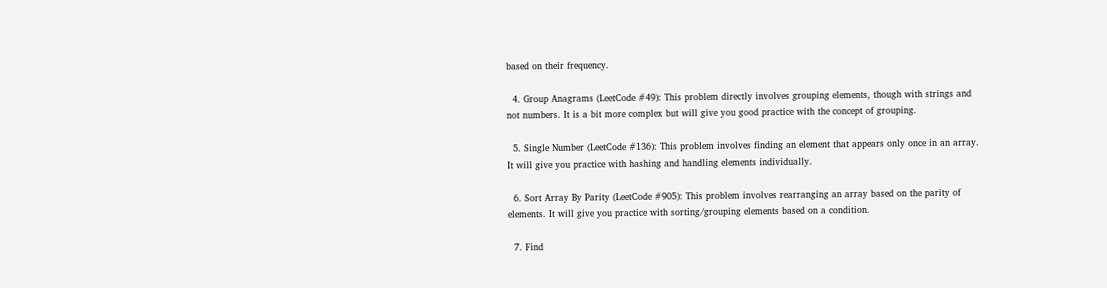based on their frequency.

  4. Group Anagrams (LeetCode #49): This problem directly involves grouping elements, though with strings and not numbers. It is a bit more complex but will give you good practice with the concept of grouping.

  5. Single Number (LeetCode #136): This problem involves finding an element that appears only once in an array. It will give you practice with hashing and handling elements individually.

  6. Sort Array By Parity (LeetCode #905): This problem involves rearranging an array based on the parity of elements. It will give you practice with sorting/grouping elements based on a condition.

  7. Find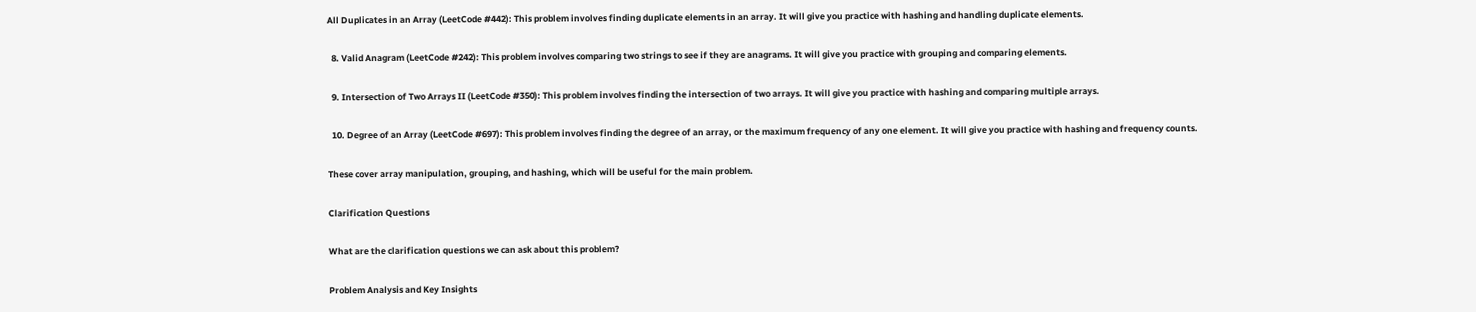All Duplicates in an Array (LeetCode #442): This problem involves finding duplicate elements in an array. It will give you practice with hashing and handling duplicate elements.

  8. Valid Anagram (LeetCode #242): This problem involves comparing two strings to see if they are anagrams. It will give you practice with grouping and comparing elements.

  9. Intersection of Two Arrays II (LeetCode #350): This problem involves finding the intersection of two arrays. It will give you practice with hashing and comparing multiple arrays.

  10. Degree of an Array (LeetCode #697): This problem involves finding the degree of an array, or the maximum frequency of any one element. It will give you practice with hashing and frequency counts.

These cover array manipulation, grouping, and hashing, which will be useful for the main problem.

Clarification Questions

What are the clarification questions we can ask about this problem?

Problem Analysis and Key Insights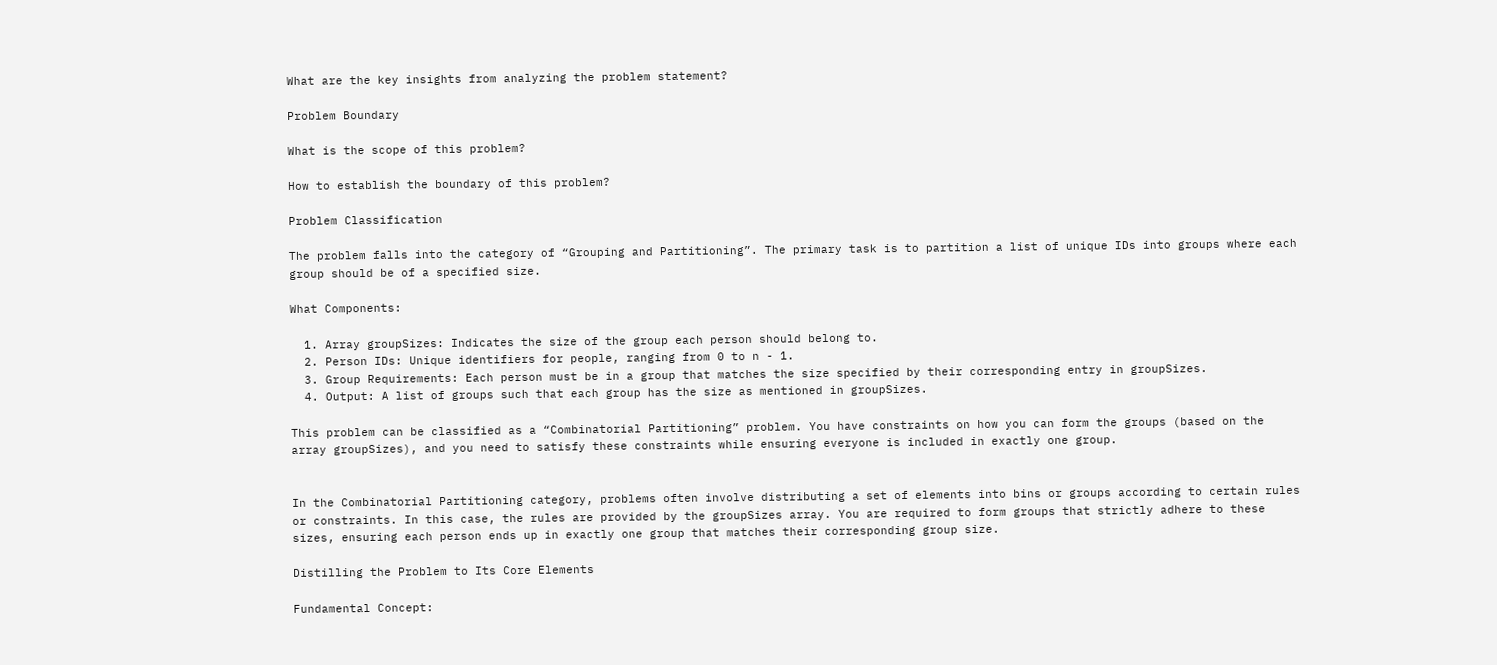What are the key insights from analyzing the problem statement?

Problem Boundary

What is the scope of this problem?

How to establish the boundary of this problem?

Problem Classification

The problem falls into the category of “Grouping and Partitioning”. The primary task is to partition a list of unique IDs into groups where each group should be of a specified size.

What Components:

  1. Array groupSizes: Indicates the size of the group each person should belong to.
  2. Person IDs: Unique identifiers for people, ranging from 0 to n - 1.
  3. Group Requirements: Each person must be in a group that matches the size specified by their corresponding entry in groupSizes.
  4. Output: A list of groups such that each group has the size as mentioned in groupSizes.

This problem can be classified as a “Combinatorial Partitioning” problem. You have constraints on how you can form the groups (based on the array groupSizes), and you need to satisfy these constraints while ensuring everyone is included in exactly one group.


In the Combinatorial Partitioning category, problems often involve distributing a set of elements into bins or groups according to certain rules or constraints. In this case, the rules are provided by the groupSizes array. You are required to form groups that strictly adhere to these sizes, ensuring each person ends up in exactly one group that matches their corresponding group size.

Distilling the Problem to Its Core Elements

Fundamental Concept: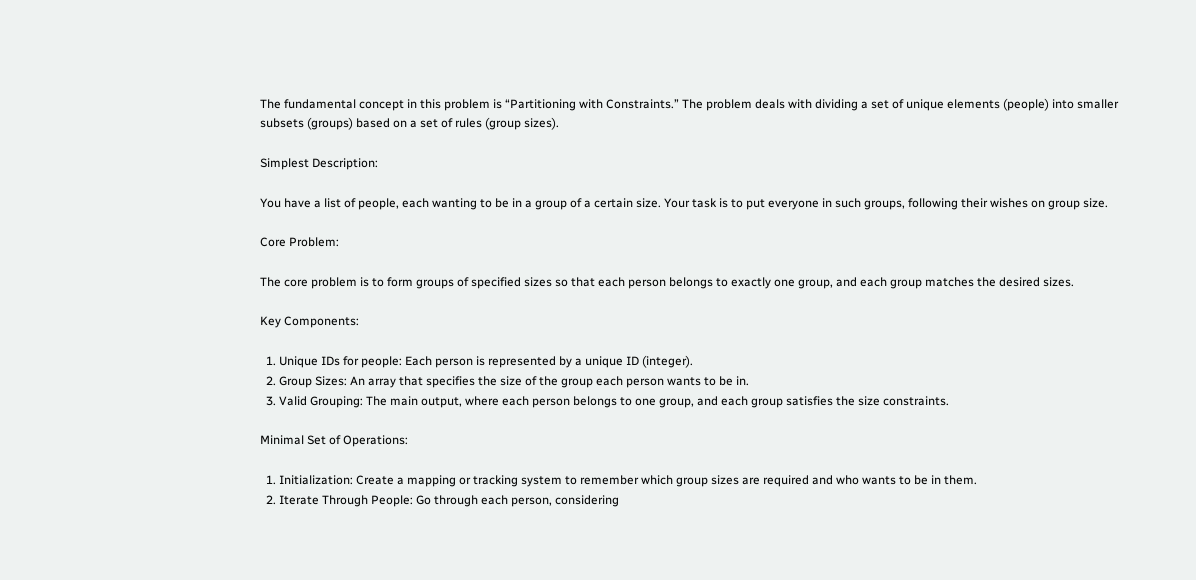The fundamental concept in this problem is “Partitioning with Constraints.” The problem deals with dividing a set of unique elements (people) into smaller subsets (groups) based on a set of rules (group sizes).

Simplest Description:

You have a list of people, each wanting to be in a group of a certain size. Your task is to put everyone in such groups, following their wishes on group size.

Core Problem:

The core problem is to form groups of specified sizes so that each person belongs to exactly one group, and each group matches the desired sizes.

Key Components:

  1. Unique IDs for people: Each person is represented by a unique ID (integer).
  2. Group Sizes: An array that specifies the size of the group each person wants to be in.
  3. Valid Grouping: The main output, where each person belongs to one group, and each group satisfies the size constraints.

Minimal Set of Operations:

  1. Initialization: Create a mapping or tracking system to remember which group sizes are required and who wants to be in them.
  2. Iterate Through People: Go through each person, considering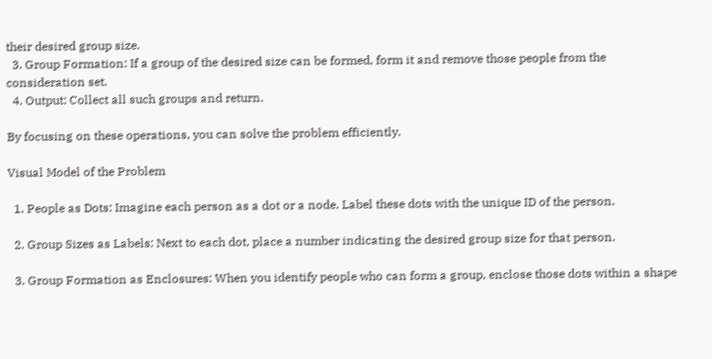their desired group size.
  3. Group Formation: If a group of the desired size can be formed, form it and remove those people from the consideration set.
  4. Output: Collect all such groups and return.

By focusing on these operations, you can solve the problem efficiently.

Visual Model of the Problem

  1. People as Dots: Imagine each person as a dot or a node. Label these dots with the unique ID of the person.

  2. Group Sizes as Labels: Next to each dot, place a number indicating the desired group size for that person.

  3. Group Formation as Enclosures: When you identify people who can form a group, enclose those dots within a shape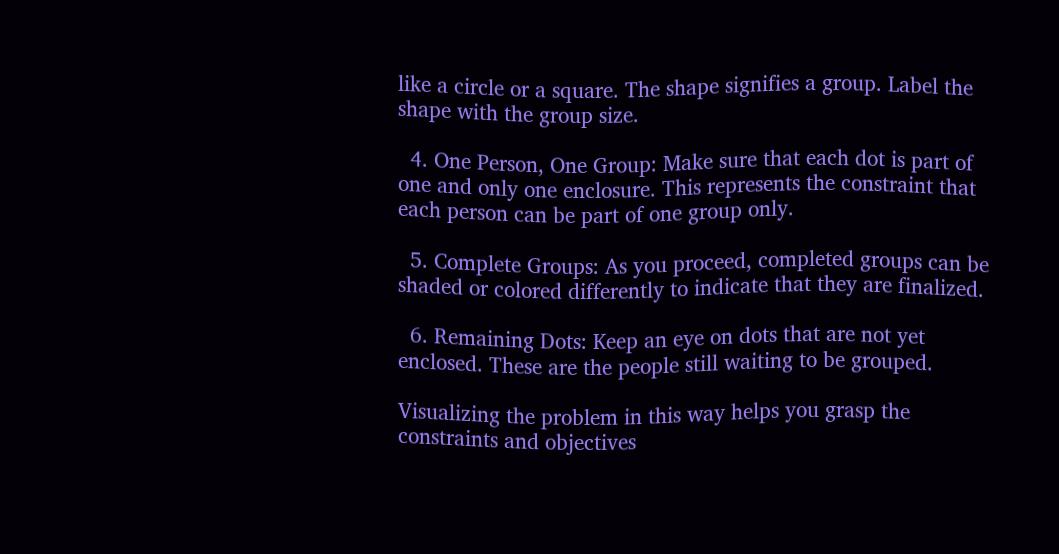like a circle or a square. The shape signifies a group. Label the shape with the group size.

  4. One Person, One Group: Make sure that each dot is part of one and only one enclosure. This represents the constraint that each person can be part of one group only.

  5. Complete Groups: As you proceed, completed groups can be shaded or colored differently to indicate that they are finalized.

  6. Remaining Dots: Keep an eye on dots that are not yet enclosed. These are the people still waiting to be grouped.

Visualizing the problem in this way helps you grasp the constraints and objectives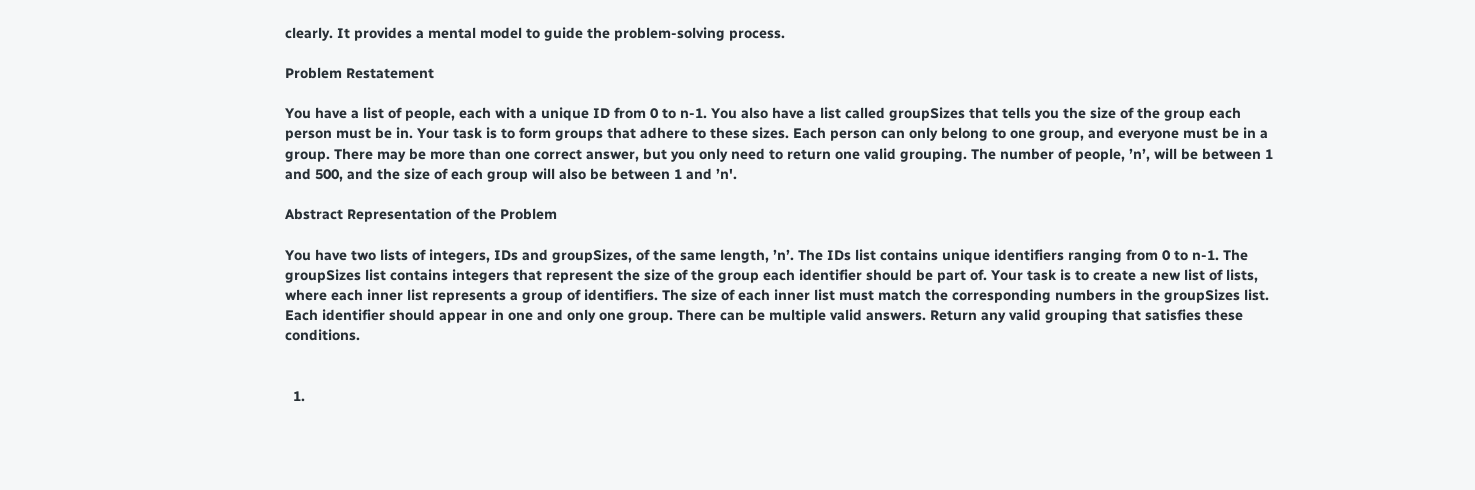clearly. It provides a mental model to guide the problem-solving process.

Problem Restatement

You have a list of people, each with a unique ID from 0 to n-1. You also have a list called groupSizes that tells you the size of the group each person must be in. Your task is to form groups that adhere to these sizes. Each person can only belong to one group, and everyone must be in a group. There may be more than one correct answer, but you only need to return one valid grouping. The number of people, ’n’, will be between 1 and 500, and the size of each group will also be between 1 and ’n'.

Abstract Representation of the Problem

You have two lists of integers, IDs and groupSizes, of the same length, ’n’. The IDs list contains unique identifiers ranging from 0 to n-1. The groupSizes list contains integers that represent the size of the group each identifier should be part of. Your task is to create a new list of lists, where each inner list represents a group of identifiers. The size of each inner list must match the corresponding numbers in the groupSizes list. Each identifier should appear in one and only one group. There can be multiple valid answers. Return any valid grouping that satisfies these conditions.


  1.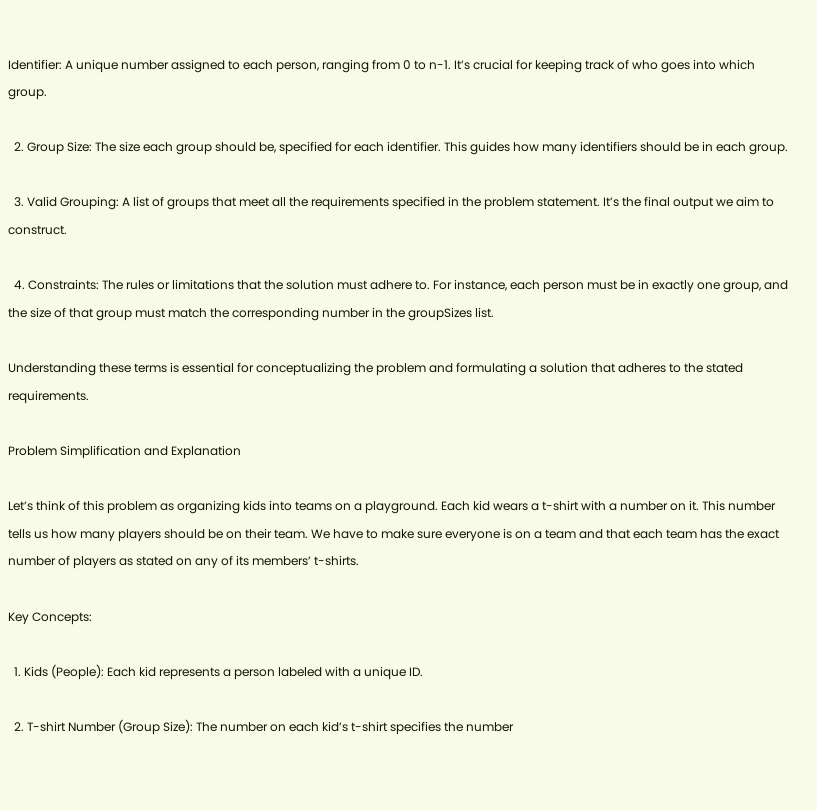Identifier: A unique number assigned to each person, ranging from 0 to n-1. It’s crucial for keeping track of who goes into which group.

  2. Group Size: The size each group should be, specified for each identifier. This guides how many identifiers should be in each group.

  3. Valid Grouping: A list of groups that meet all the requirements specified in the problem statement. It’s the final output we aim to construct.

  4. Constraints: The rules or limitations that the solution must adhere to. For instance, each person must be in exactly one group, and the size of that group must match the corresponding number in the groupSizes list.

Understanding these terms is essential for conceptualizing the problem and formulating a solution that adheres to the stated requirements.

Problem Simplification and Explanation

Let’s think of this problem as organizing kids into teams on a playground. Each kid wears a t-shirt with a number on it. This number tells us how many players should be on their team. We have to make sure everyone is on a team and that each team has the exact number of players as stated on any of its members’ t-shirts.

Key Concepts:

  1. Kids (People): Each kid represents a person labeled with a unique ID.

  2. T-shirt Number (Group Size): The number on each kid’s t-shirt specifies the number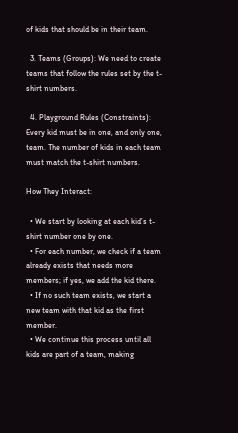of kids that should be in their team.

  3. Teams (Groups): We need to create teams that follow the rules set by the t-shirt numbers.

  4. Playground Rules (Constraints): Every kid must be in one, and only one, team. The number of kids in each team must match the t-shirt numbers.

How They Interact:

  • We start by looking at each kid’s t-shirt number one by one.
  • For each number, we check if a team already exists that needs more members; if yes, we add the kid there.
  • If no such team exists, we start a new team with that kid as the first member.
  • We continue this process until all kids are part of a team, making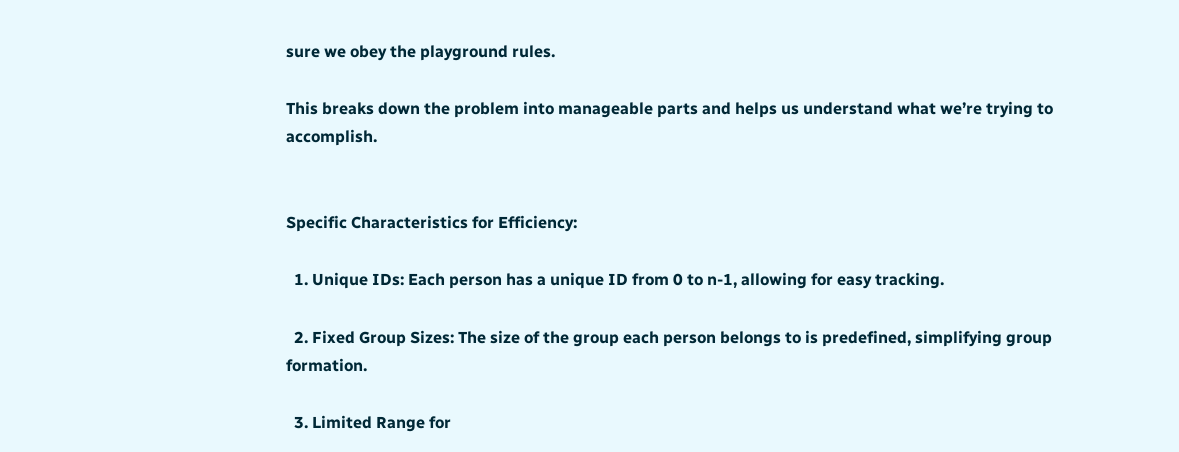sure we obey the playground rules.

This breaks down the problem into manageable parts and helps us understand what we’re trying to accomplish.


Specific Characteristics for Efficiency:

  1. Unique IDs: Each person has a unique ID from 0 to n-1, allowing for easy tracking.

  2. Fixed Group Sizes: The size of the group each person belongs to is predefined, simplifying group formation.

  3. Limited Range for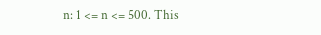n: 1 <= n <= 500. This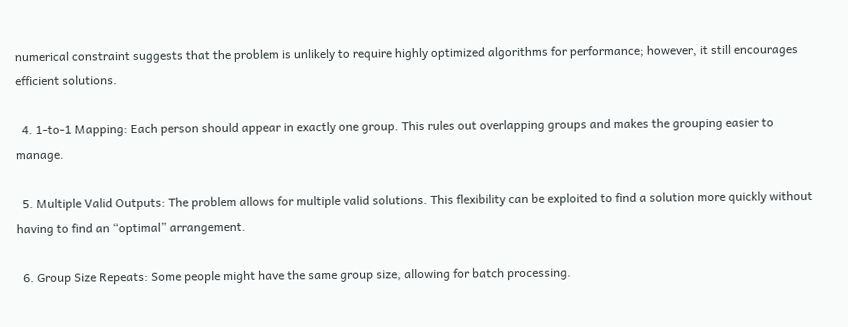numerical constraint suggests that the problem is unlikely to require highly optimized algorithms for performance; however, it still encourages efficient solutions.

  4. 1-to-1 Mapping: Each person should appear in exactly one group. This rules out overlapping groups and makes the grouping easier to manage.

  5. Multiple Valid Outputs: The problem allows for multiple valid solutions. This flexibility can be exploited to find a solution more quickly without having to find an “optimal” arrangement.

  6. Group Size Repeats: Some people might have the same group size, allowing for batch processing.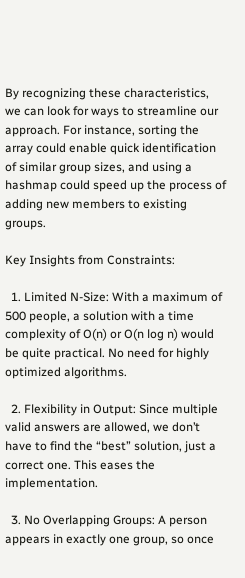By recognizing these characteristics, we can look for ways to streamline our approach. For instance, sorting the array could enable quick identification of similar group sizes, and using a hashmap could speed up the process of adding new members to existing groups.

Key Insights from Constraints:

  1. Limited N-Size: With a maximum of 500 people, a solution with a time complexity of O(n) or O(n log n) would be quite practical. No need for highly optimized algorithms.

  2. Flexibility in Output: Since multiple valid answers are allowed, we don’t have to find the “best” solution, just a correct one. This eases the implementation.

  3. No Overlapping Groups: A person appears in exactly one group, so once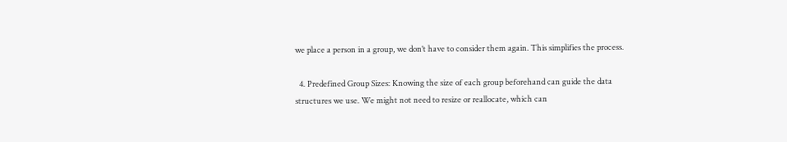we place a person in a group, we don’t have to consider them again. This simplifies the process.

  4. Predefined Group Sizes: Knowing the size of each group beforehand can guide the data structures we use. We might not need to resize or reallocate, which can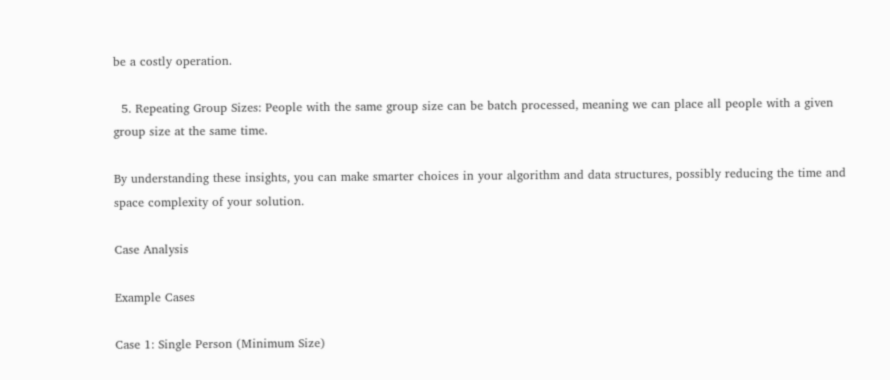be a costly operation.

  5. Repeating Group Sizes: People with the same group size can be batch processed, meaning we can place all people with a given group size at the same time.

By understanding these insights, you can make smarter choices in your algorithm and data structures, possibly reducing the time and space complexity of your solution.

Case Analysis

Example Cases

Case 1: Single Person (Minimum Size)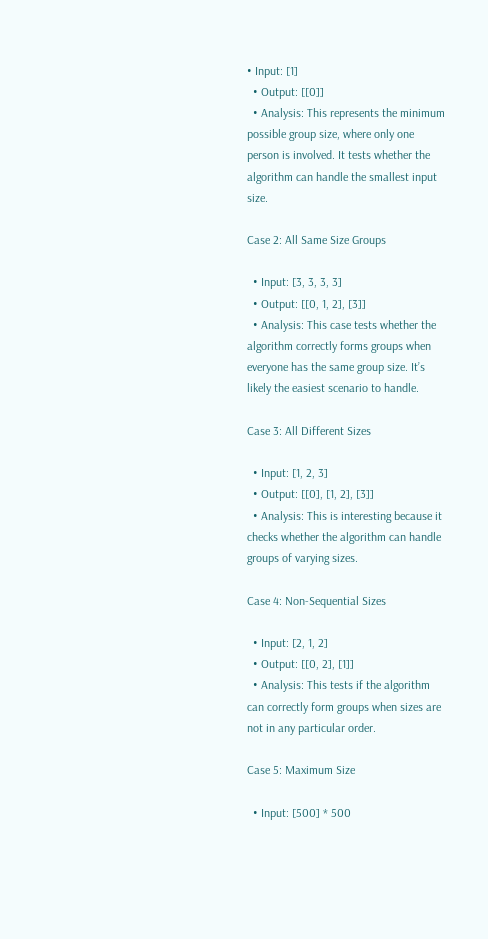• Input: [1]
  • Output: [[0]]
  • Analysis: This represents the minimum possible group size, where only one person is involved. It tests whether the algorithm can handle the smallest input size.

Case 2: All Same Size Groups

  • Input: [3, 3, 3, 3]
  • Output: [[0, 1, 2], [3]]
  • Analysis: This case tests whether the algorithm correctly forms groups when everyone has the same group size. It’s likely the easiest scenario to handle.

Case 3: All Different Sizes

  • Input: [1, 2, 3]
  • Output: [[0], [1, 2], [3]]
  • Analysis: This is interesting because it checks whether the algorithm can handle groups of varying sizes.

Case 4: Non-Sequential Sizes

  • Input: [2, 1, 2]
  • Output: [[0, 2], [1]]
  • Analysis: This tests if the algorithm can correctly form groups when sizes are not in any particular order.

Case 5: Maximum Size

  • Input: [500] * 500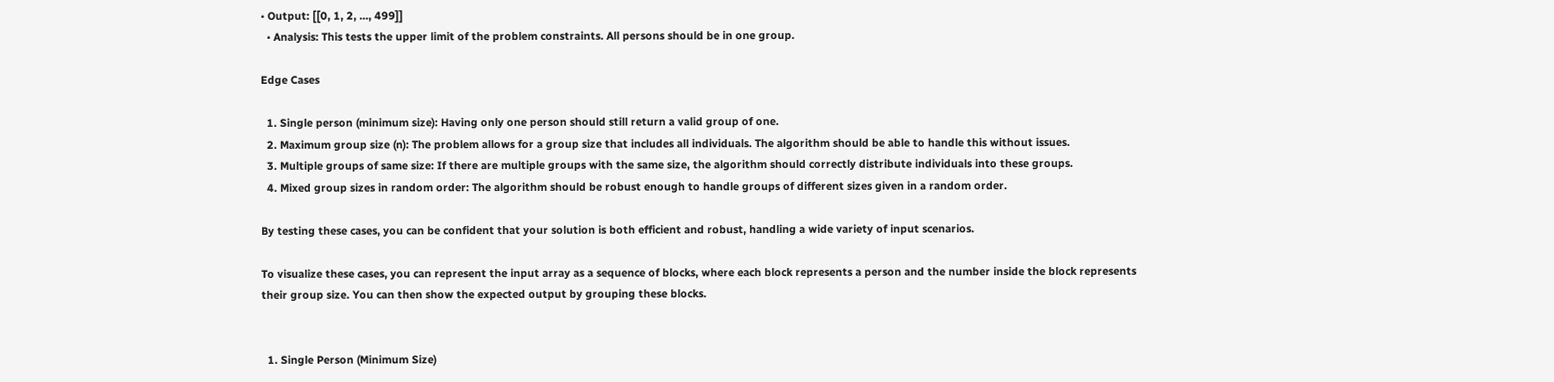• Output: [[0, 1, 2, ..., 499]]
  • Analysis: This tests the upper limit of the problem constraints. All persons should be in one group.

Edge Cases

  1. Single person (minimum size): Having only one person should still return a valid group of one.
  2. Maximum group size (n): The problem allows for a group size that includes all individuals. The algorithm should be able to handle this without issues.
  3. Multiple groups of same size: If there are multiple groups with the same size, the algorithm should correctly distribute individuals into these groups.
  4. Mixed group sizes in random order: The algorithm should be robust enough to handle groups of different sizes given in a random order.

By testing these cases, you can be confident that your solution is both efficient and robust, handling a wide variety of input scenarios.

To visualize these cases, you can represent the input array as a sequence of blocks, where each block represents a person and the number inside the block represents their group size. You can then show the expected output by grouping these blocks.


  1. Single Person (Minimum Size)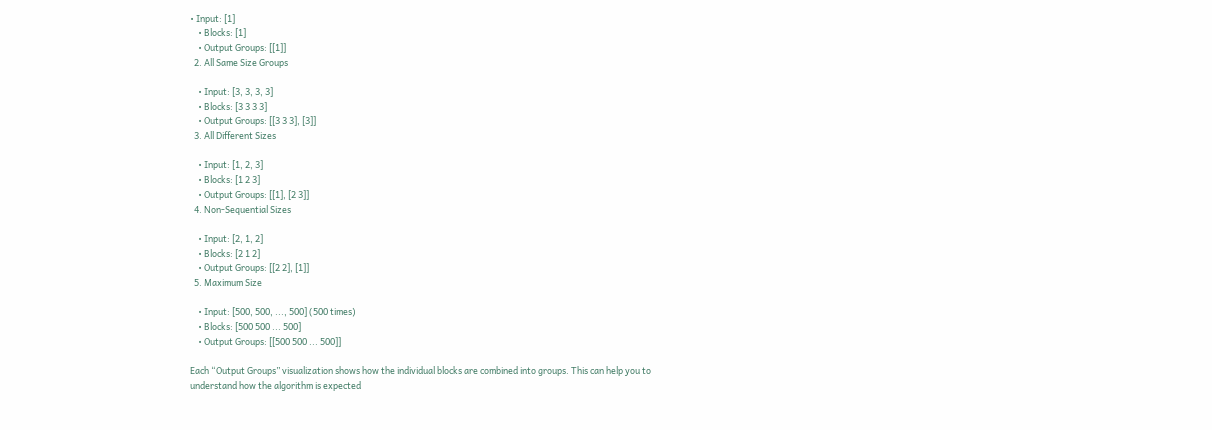• Input: [1]
    • Blocks: [1]
    • Output Groups: [[1]]
  2. All Same Size Groups

    • Input: [3, 3, 3, 3]
    • Blocks: [3 3 3 3]
    • Output Groups: [[3 3 3], [3]]
  3. All Different Sizes

    • Input: [1, 2, 3]
    • Blocks: [1 2 3]
    • Output Groups: [[1], [2 3]]
  4. Non-Sequential Sizes

    • Input: [2, 1, 2]
    • Blocks: [2 1 2]
    • Output Groups: [[2 2], [1]]
  5. Maximum Size

    • Input: [500, 500, ..., 500] (500 times)
    • Blocks: [500 500 ... 500]
    • Output Groups: [[500 500 ... 500]]

Each “Output Groups” visualization shows how the individual blocks are combined into groups. This can help you to understand how the algorithm is expected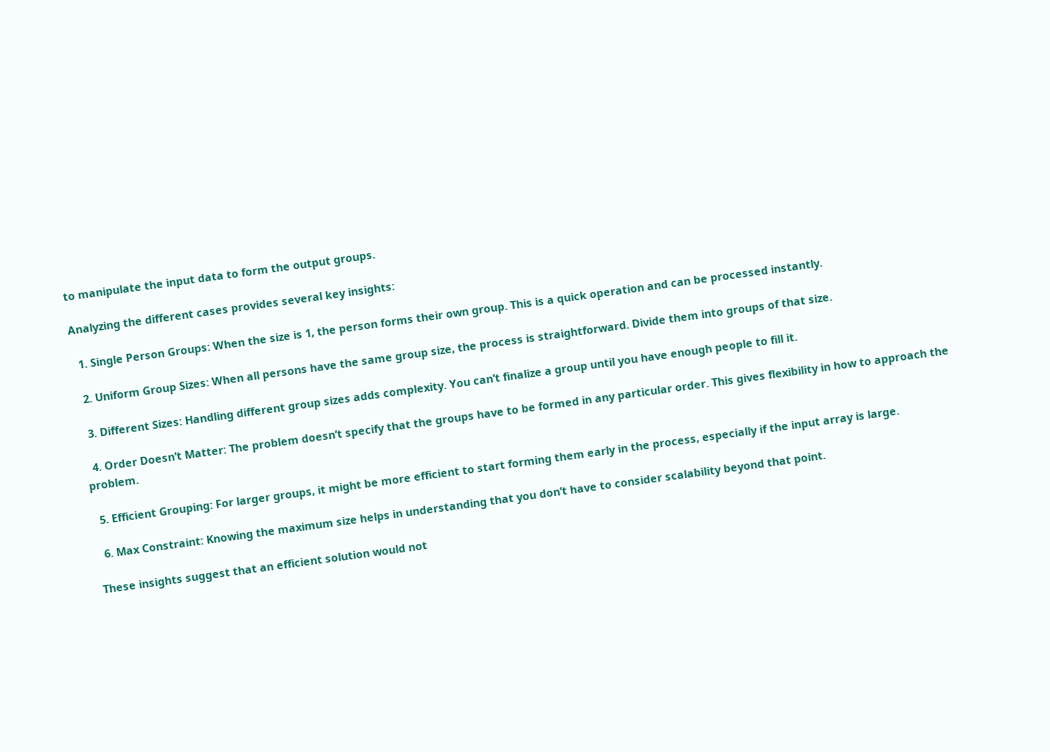to manipulate the input data to form the output groups.

Analyzing the different cases provides several key insights:

  1. Single Person Groups: When the size is 1, the person forms their own group. This is a quick operation and can be processed instantly.

  2. Uniform Group Sizes: When all persons have the same group size, the process is straightforward. Divide them into groups of that size.

  3. Different Sizes: Handling different group sizes adds complexity. You can’t finalize a group until you have enough people to fill it.

  4. Order Doesn’t Matter: The problem doesn’t specify that the groups have to be formed in any particular order. This gives flexibility in how to approach the problem.

  5. Efficient Grouping: For larger groups, it might be more efficient to start forming them early in the process, especially if the input array is large.

  6. Max Constraint: Knowing the maximum size helps in understanding that you don’t have to consider scalability beyond that point.

These insights suggest that an efficient solution would not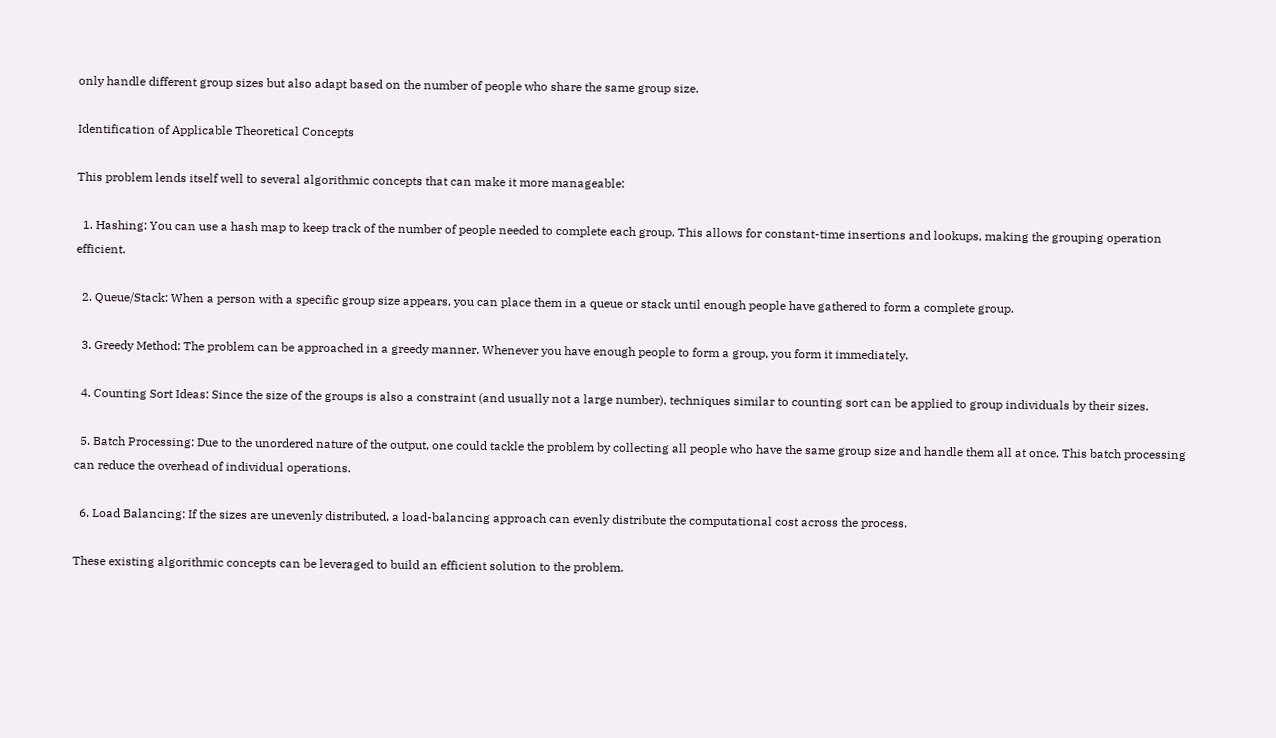only handle different group sizes but also adapt based on the number of people who share the same group size.

Identification of Applicable Theoretical Concepts

This problem lends itself well to several algorithmic concepts that can make it more manageable:

  1. Hashing: You can use a hash map to keep track of the number of people needed to complete each group. This allows for constant-time insertions and lookups, making the grouping operation efficient.

  2. Queue/Stack: When a person with a specific group size appears, you can place them in a queue or stack until enough people have gathered to form a complete group.

  3. Greedy Method: The problem can be approached in a greedy manner. Whenever you have enough people to form a group, you form it immediately.

  4. Counting Sort Ideas: Since the size of the groups is also a constraint (and usually not a large number), techniques similar to counting sort can be applied to group individuals by their sizes.

  5. Batch Processing: Due to the unordered nature of the output, one could tackle the problem by collecting all people who have the same group size and handle them all at once. This batch processing can reduce the overhead of individual operations.

  6. Load Balancing: If the sizes are unevenly distributed, a load-balancing approach can evenly distribute the computational cost across the process.

These existing algorithmic concepts can be leveraged to build an efficient solution to the problem.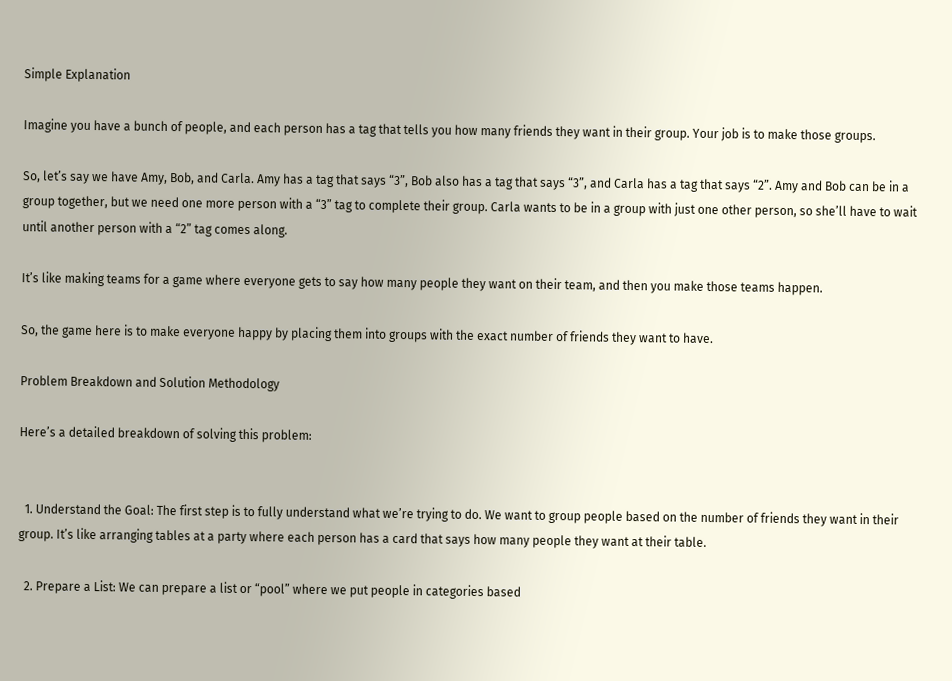Simple Explanation

Imagine you have a bunch of people, and each person has a tag that tells you how many friends they want in their group. Your job is to make those groups.

So, let’s say we have Amy, Bob, and Carla. Amy has a tag that says “3”, Bob also has a tag that says “3”, and Carla has a tag that says “2”. Amy and Bob can be in a group together, but we need one more person with a “3” tag to complete their group. Carla wants to be in a group with just one other person, so she’ll have to wait until another person with a “2” tag comes along.

It’s like making teams for a game where everyone gets to say how many people they want on their team, and then you make those teams happen.

So, the game here is to make everyone happy by placing them into groups with the exact number of friends they want to have.

Problem Breakdown and Solution Methodology

Here’s a detailed breakdown of solving this problem:


  1. Understand the Goal: The first step is to fully understand what we’re trying to do. We want to group people based on the number of friends they want in their group. It’s like arranging tables at a party where each person has a card that says how many people they want at their table.

  2. Prepare a List: We can prepare a list or “pool” where we put people in categories based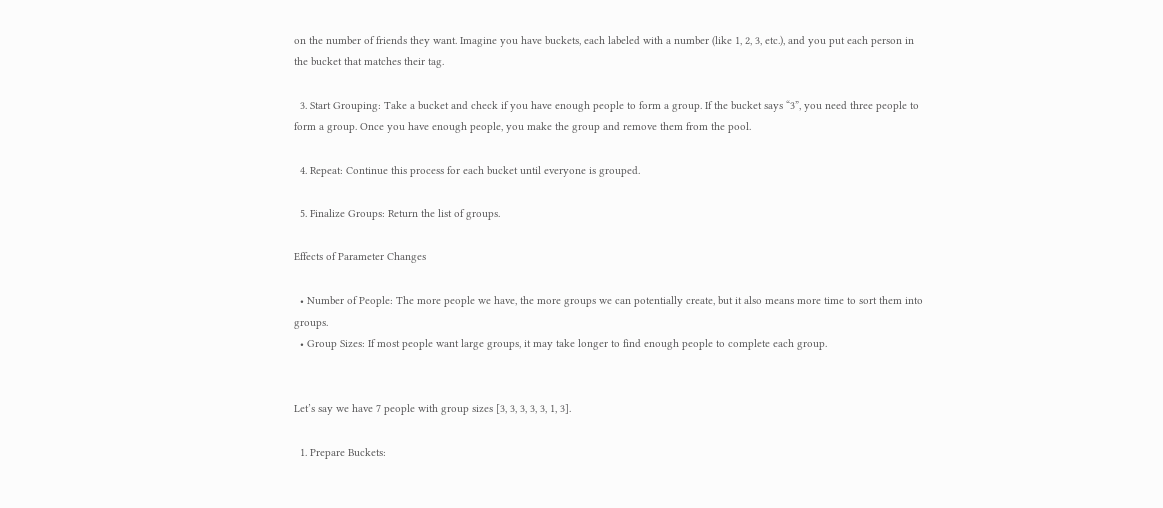on the number of friends they want. Imagine you have buckets, each labeled with a number (like 1, 2, 3, etc.), and you put each person in the bucket that matches their tag.

  3. Start Grouping: Take a bucket and check if you have enough people to form a group. If the bucket says “3”, you need three people to form a group. Once you have enough people, you make the group and remove them from the pool.

  4. Repeat: Continue this process for each bucket until everyone is grouped.

  5. Finalize Groups: Return the list of groups.

Effects of Parameter Changes

  • Number of People: The more people we have, the more groups we can potentially create, but it also means more time to sort them into groups.
  • Group Sizes: If most people want large groups, it may take longer to find enough people to complete each group.


Let’s say we have 7 people with group sizes [3, 3, 3, 3, 3, 1, 3].

  1. Prepare Buckets: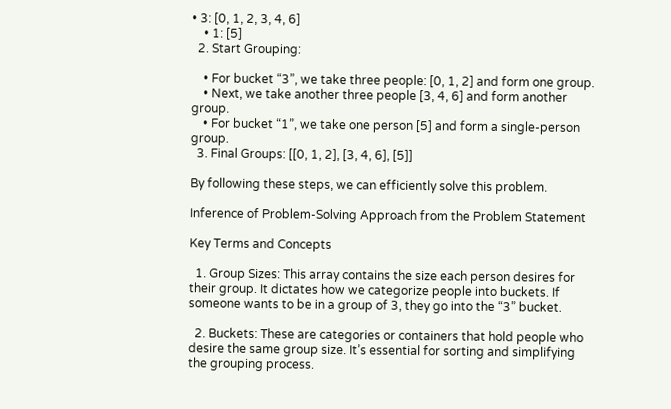• 3: [0, 1, 2, 3, 4, 6]
    • 1: [5]
  2. Start Grouping:

    • For bucket “3”, we take three people: [0, 1, 2] and form one group.
    • Next, we take another three people [3, 4, 6] and form another group.
    • For bucket “1”, we take one person [5] and form a single-person group.
  3. Final Groups: [[0, 1, 2], [3, 4, 6], [5]]

By following these steps, we can efficiently solve this problem.

Inference of Problem-Solving Approach from the Problem Statement

Key Terms and Concepts

  1. Group Sizes: This array contains the size each person desires for their group. It dictates how we categorize people into buckets. If someone wants to be in a group of 3, they go into the “3” bucket.

  2. Buckets: These are categories or containers that hold people who desire the same group size. It’s essential for sorting and simplifying the grouping process.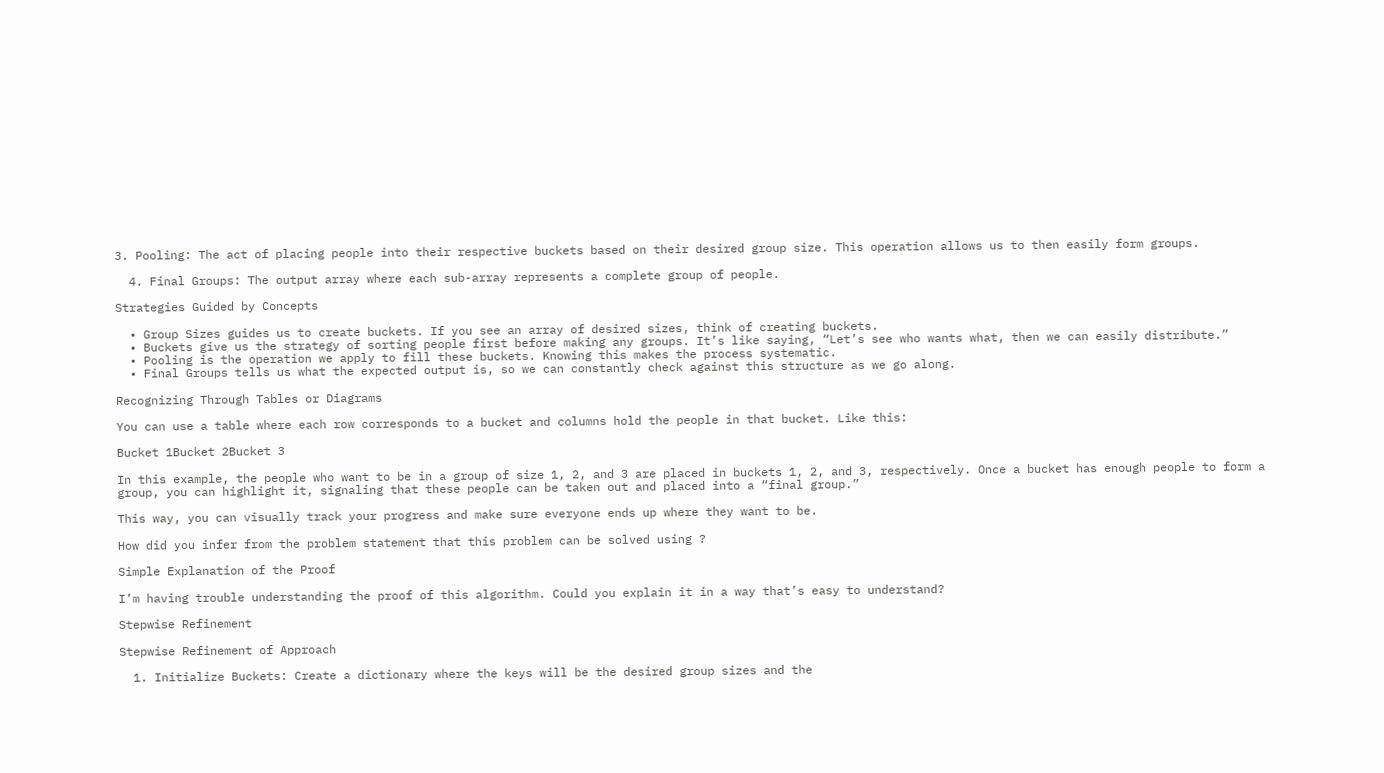3. Pooling: The act of placing people into their respective buckets based on their desired group size. This operation allows us to then easily form groups.

  4. Final Groups: The output array where each sub-array represents a complete group of people.

Strategies Guided by Concepts

  • Group Sizes guides us to create buckets. If you see an array of desired sizes, think of creating buckets.
  • Buckets give us the strategy of sorting people first before making any groups. It’s like saying, “Let’s see who wants what, then we can easily distribute.”
  • Pooling is the operation we apply to fill these buckets. Knowing this makes the process systematic.
  • Final Groups tells us what the expected output is, so we can constantly check against this structure as we go along.

Recognizing Through Tables or Diagrams

You can use a table where each row corresponds to a bucket and columns hold the people in that bucket. Like this:

Bucket 1Bucket 2Bucket 3

In this example, the people who want to be in a group of size 1, 2, and 3 are placed in buckets 1, 2, and 3, respectively. Once a bucket has enough people to form a group, you can highlight it, signaling that these people can be taken out and placed into a “final group.”

This way, you can visually track your progress and make sure everyone ends up where they want to be.

How did you infer from the problem statement that this problem can be solved using ?

Simple Explanation of the Proof

I’m having trouble understanding the proof of this algorithm. Could you explain it in a way that’s easy to understand?

Stepwise Refinement

Stepwise Refinement of Approach

  1. Initialize Buckets: Create a dictionary where the keys will be the desired group sizes and the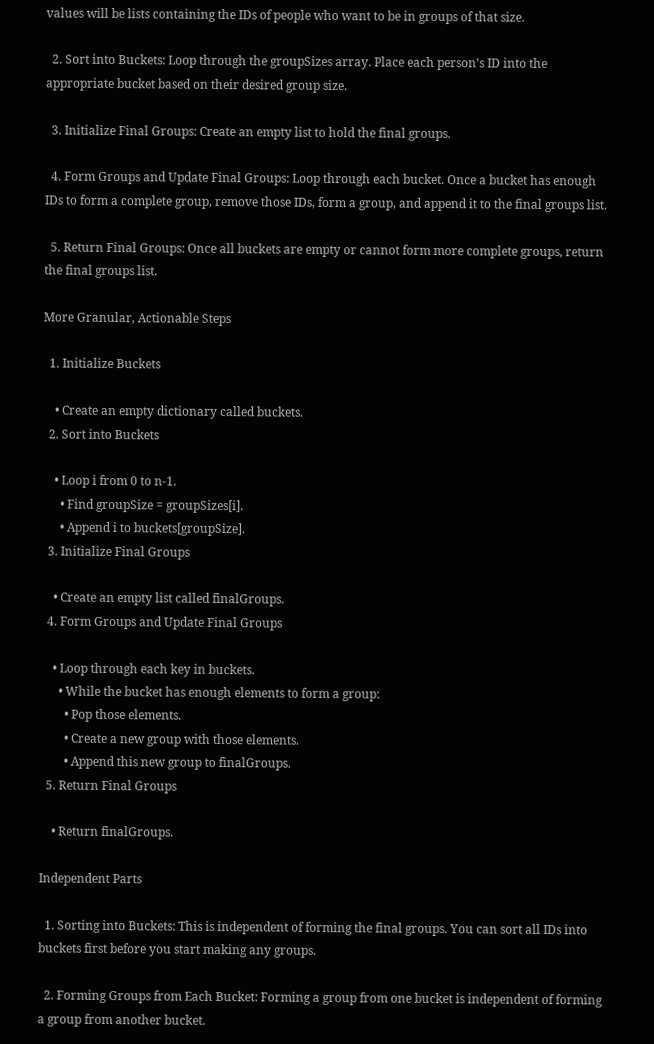values will be lists containing the IDs of people who want to be in groups of that size.

  2. Sort into Buckets: Loop through the groupSizes array. Place each person’s ID into the appropriate bucket based on their desired group size.

  3. Initialize Final Groups: Create an empty list to hold the final groups.

  4. Form Groups and Update Final Groups: Loop through each bucket. Once a bucket has enough IDs to form a complete group, remove those IDs, form a group, and append it to the final groups list.

  5. Return Final Groups: Once all buckets are empty or cannot form more complete groups, return the final groups list.

More Granular, Actionable Steps

  1. Initialize Buckets

    • Create an empty dictionary called buckets.
  2. Sort into Buckets

    • Loop i from 0 to n-1.
      • Find groupSize = groupSizes[i].
      • Append i to buckets[groupSize].
  3. Initialize Final Groups

    • Create an empty list called finalGroups.
  4. Form Groups and Update Final Groups

    • Loop through each key in buckets.
      • While the bucket has enough elements to form a group:
        • Pop those elements.
        • Create a new group with those elements.
        • Append this new group to finalGroups.
  5. Return Final Groups

    • Return finalGroups.

Independent Parts

  1. Sorting into Buckets: This is independent of forming the final groups. You can sort all IDs into buckets first before you start making any groups.

  2. Forming Groups from Each Bucket: Forming a group from one bucket is independent of forming a group from another bucket.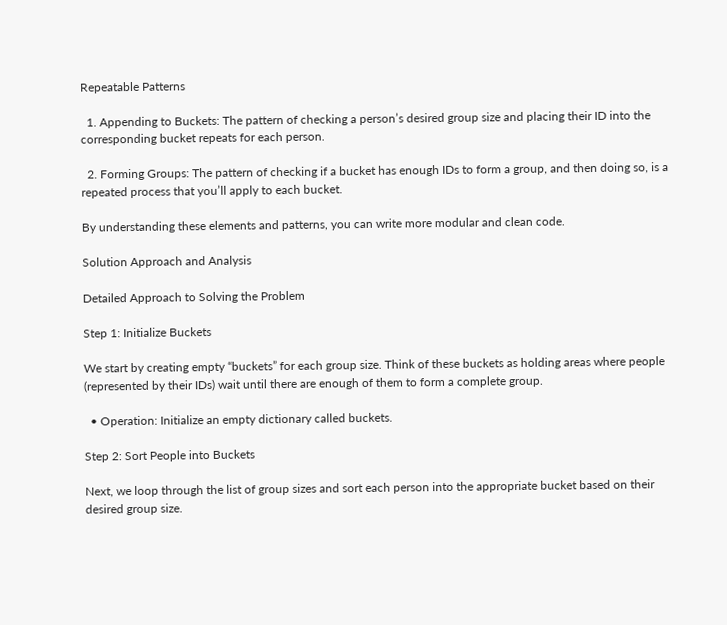Repeatable Patterns

  1. Appending to Buckets: The pattern of checking a person’s desired group size and placing their ID into the corresponding bucket repeats for each person.

  2. Forming Groups: The pattern of checking if a bucket has enough IDs to form a group, and then doing so, is a repeated process that you’ll apply to each bucket.

By understanding these elements and patterns, you can write more modular and clean code.

Solution Approach and Analysis

Detailed Approach to Solving the Problem

Step 1: Initialize Buckets

We start by creating empty “buckets” for each group size. Think of these buckets as holding areas where people (represented by their IDs) wait until there are enough of them to form a complete group.

  • Operation: Initialize an empty dictionary called buckets.

Step 2: Sort People into Buckets

Next, we loop through the list of group sizes and sort each person into the appropriate bucket based on their desired group size.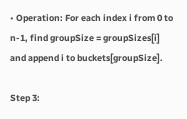• Operation: For each index i from 0 to n-1, find groupSize = groupSizes[i] and append i to buckets[groupSize].

Step 3: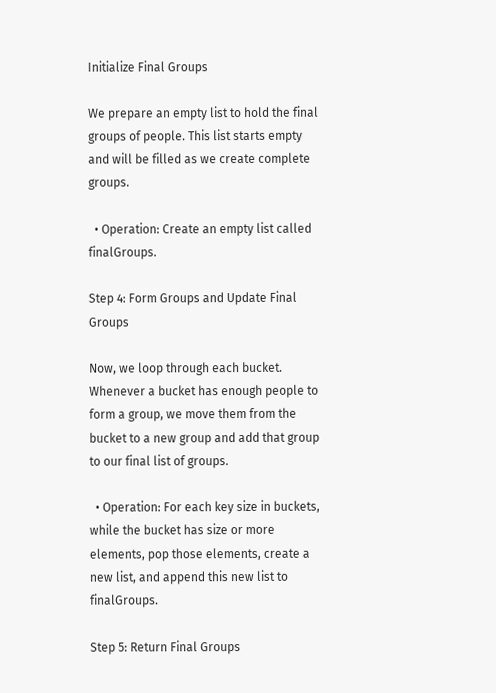Initialize Final Groups

We prepare an empty list to hold the final groups of people. This list starts empty and will be filled as we create complete groups.

  • Operation: Create an empty list called finalGroups.

Step 4: Form Groups and Update Final Groups

Now, we loop through each bucket. Whenever a bucket has enough people to form a group, we move them from the bucket to a new group and add that group to our final list of groups.

  • Operation: For each key size in buckets, while the bucket has size or more elements, pop those elements, create a new list, and append this new list to finalGroups.

Step 5: Return Final Groups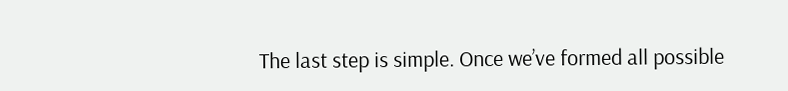The last step is simple. Once we’ve formed all possible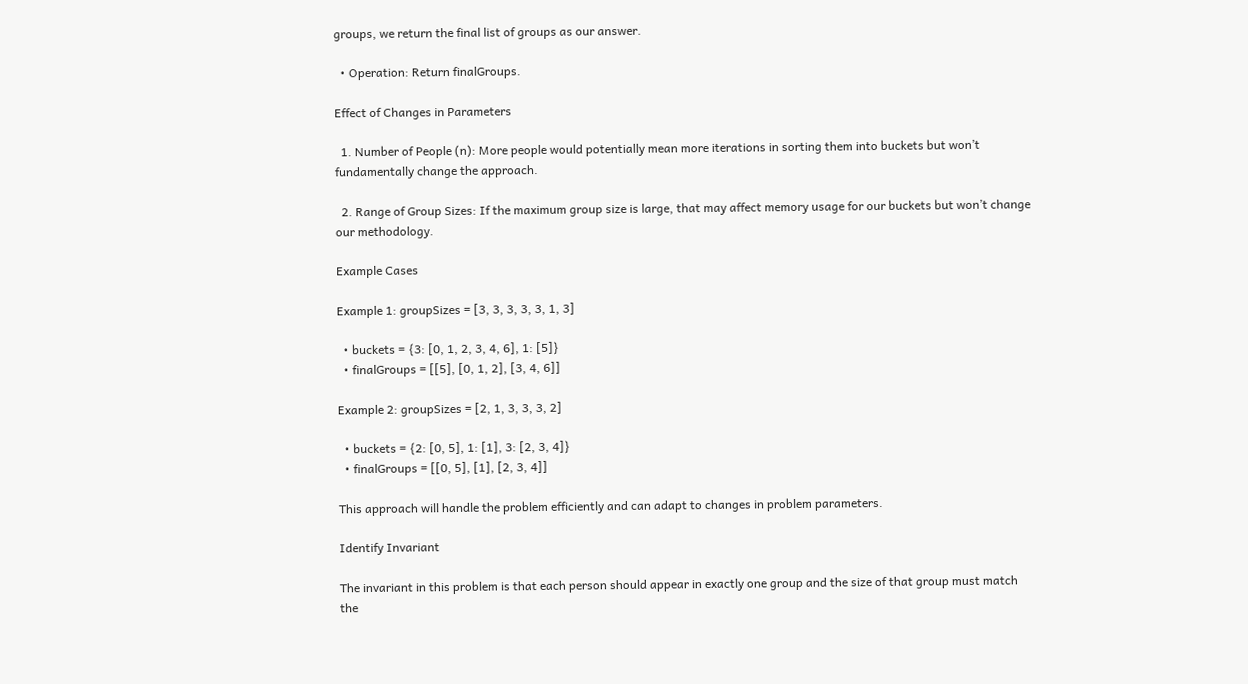groups, we return the final list of groups as our answer.

  • Operation: Return finalGroups.

Effect of Changes in Parameters

  1. Number of People (n): More people would potentially mean more iterations in sorting them into buckets but won’t fundamentally change the approach.

  2. Range of Group Sizes: If the maximum group size is large, that may affect memory usage for our buckets but won’t change our methodology.

Example Cases

Example 1: groupSizes = [3, 3, 3, 3, 3, 1, 3]

  • buckets = {3: [0, 1, 2, 3, 4, 6], 1: [5]}
  • finalGroups = [[5], [0, 1, 2], [3, 4, 6]]

Example 2: groupSizes = [2, 1, 3, 3, 3, 2]

  • buckets = {2: [0, 5], 1: [1], 3: [2, 3, 4]}
  • finalGroups = [[0, 5], [1], [2, 3, 4]]

This approach will handle the problem efficiently and can adapt to changes in problem parameters.

Identify Invariant

The invariant in this problem is that each person should appear in exactly one group and the size of that group must match the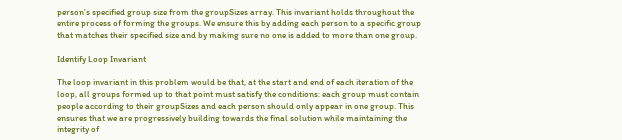person’s specified group size from the groupSizes array. This invariant holds throughout the entire process of forming the groups. We ensure this by adding each person to a specific group that matches their specified size and by making sure no one is added to more than one group.

Identify Loop Invariant

The loop invariant in this problem would be that, at the start and end of each iteration of the loop, all groups formed up to that point must satisfy the conditions: each group must contain people according to their groupSizes and each person should only appear in one group. This ensures that we are progressively building towards the final solution while maintaining the integrity of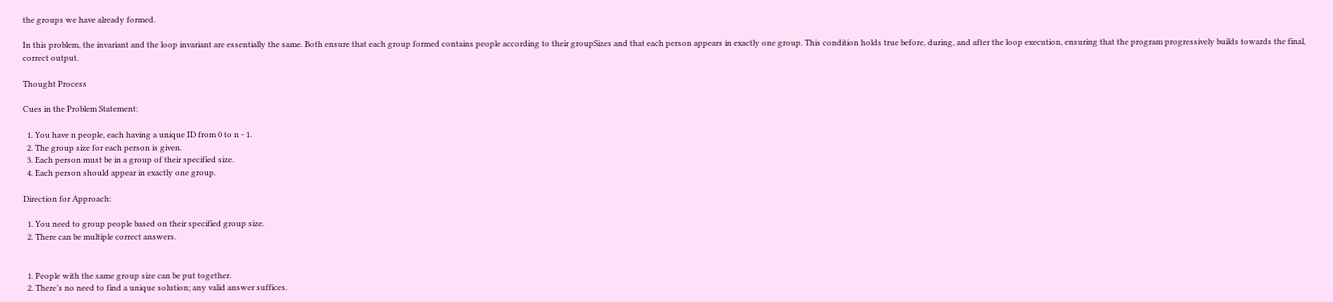the groups we have already formed.

In this problem, the invariant and the loop invariant are essentially the same. Both ensure that each group formed contains people according to their groupSizes and that each person appears in exactly one group. This condition holds true before, during, and after the loop execution, ensuring that the program progressively builds towards the final, correct output.

Thought Process

Cues in the Problem Statement:

  1. You have n people, each having a unique ID from 0 to n - 1.
  2. The group size for each person is given.
  3. Each person must be in a group of their specified size.
  4. Each person should appear in exactly one group.

Direction for Approach:

  1. You need to group people based on their specified group size.
  2. There can be multiple correct answers.


  1. People with the same group size can be put together.
  2. There’s no need to find a unique solution; any valid answer suffices.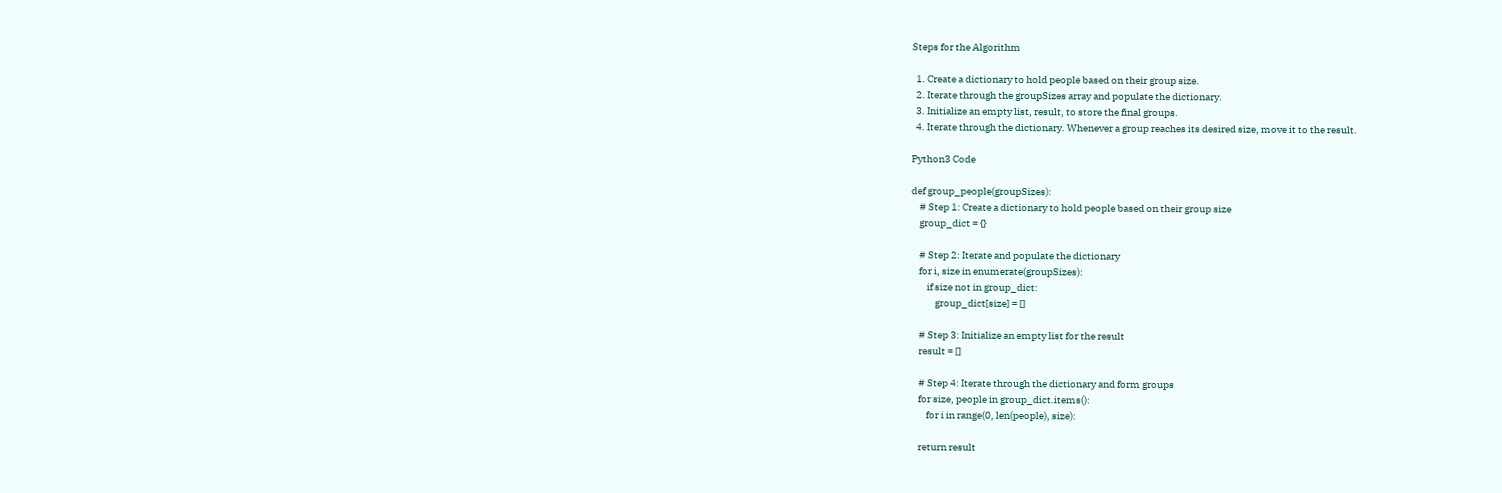Steps for the Algorithm

  1. Create a dictionary to hold people based on their group size.
  2. Iterate through the groupSizes array and populate the dictionary.
  3. Initialize an empty list, result, to store the final groups.
  4. Iterate through the dictionary. Whenever a group reaches its desired size, move it to the result.

Python3 Code

def group_people(groupSizes):
    # Step 1: Create a dictionary to hold people based on their group size
    group_dict = {}

    # Step 2: Iterate and populate the dictionary
    for i, size in enumerate(groupSizes):
        if size not in group_dict:
            group_dict[size] = []

    # Step 3: Initialize an empty list for the result
    result = []

    # Step 4: Iterate through the dictionary and form groups
    for size, people in group_dict.items():
        for i in range(0, len(people), size):

    return result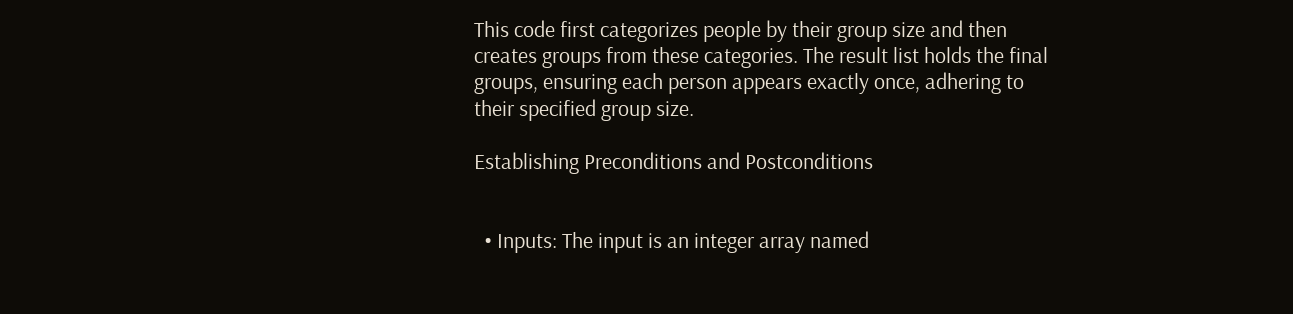This code first categorizes people by their group size and then creates groups from these categories. The result list holds the final groups, ensuring each person appears exactly once, adhering to their specified group size.

Establishing Preconditions and Postconditions


  • Inputs: The input is an integer array named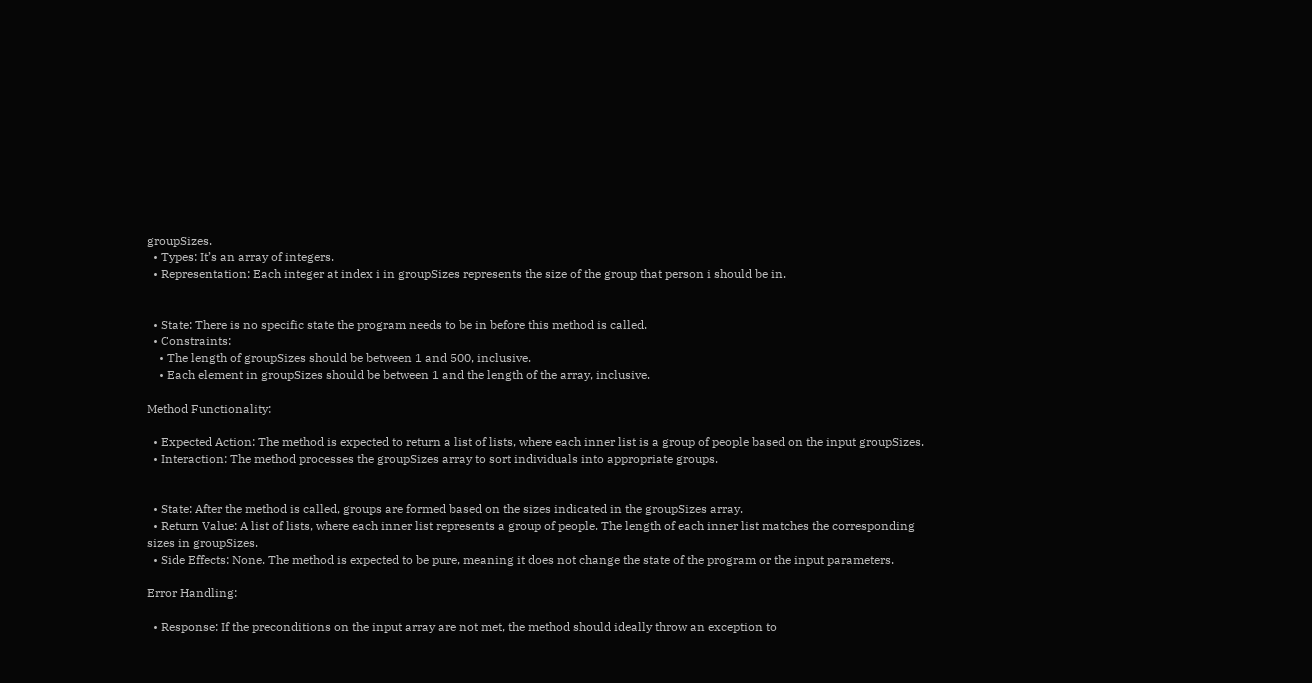groupSizes.
  • Types: It’s an array of integers.
  • Representation: Each integer at index i in groupSizes represents the size of the group that person i should be in.


  • State: There is no specific state the program needs to be in before this method is called.
  • Constraints:
    • The length of groupSizes should be between 1 and 500, inclusive.
    • Each element in groupSizes should be between 1 and the length of the array, inclusive.

Method Functionality:

  • Expected Action: The method is expected to return a list of lists, where each inner list is a group of people based on the input groupSizes.
  • Interaction: The method processes the groupSizes array to sort individuals into appropriate groups.


  • State: After the method is called, groups are formed based on the sizes indicated in the groupSizes array.
  • Return Value: A list of lists, where each inner list represents a group of people. The length of each inner list matches the corresponding sizes in groupSizes.
  • Side Effects: None. The method is expected to be pure, meaning it does not change the state of the program or the input parameters.

Error Handling:

  • Response: If the preconditions on the input array are not met, the method should ideally throw an exception to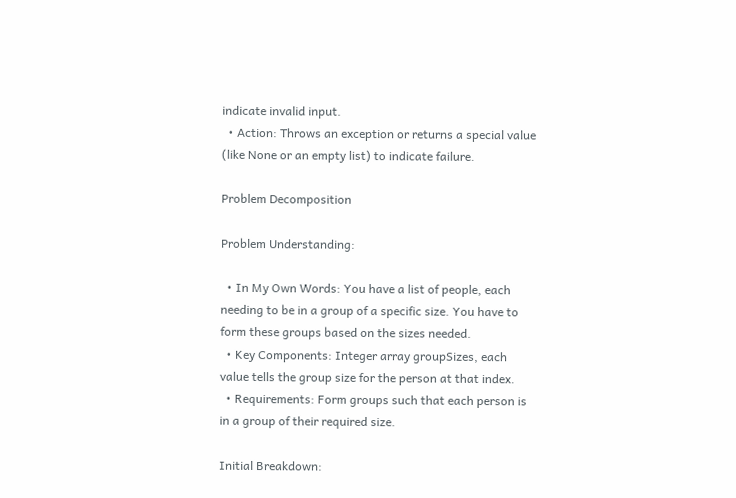indicate invalid input.
  • Action: Throws an exception or returns a special value (like None or an empty list) to indicate failure.

Problem Decomposition

Problem Understanding:

  • In My Own Words: You have a list of people, each needing to be in a group of a specific size. You have to form these groups based on the sizes needed.
  • Key Components: Integer array groupSizes, each value tells the group size for the person at that index.
  • Requirements: Form groups such that each person is in a group of their required size.

Initial Breakdown: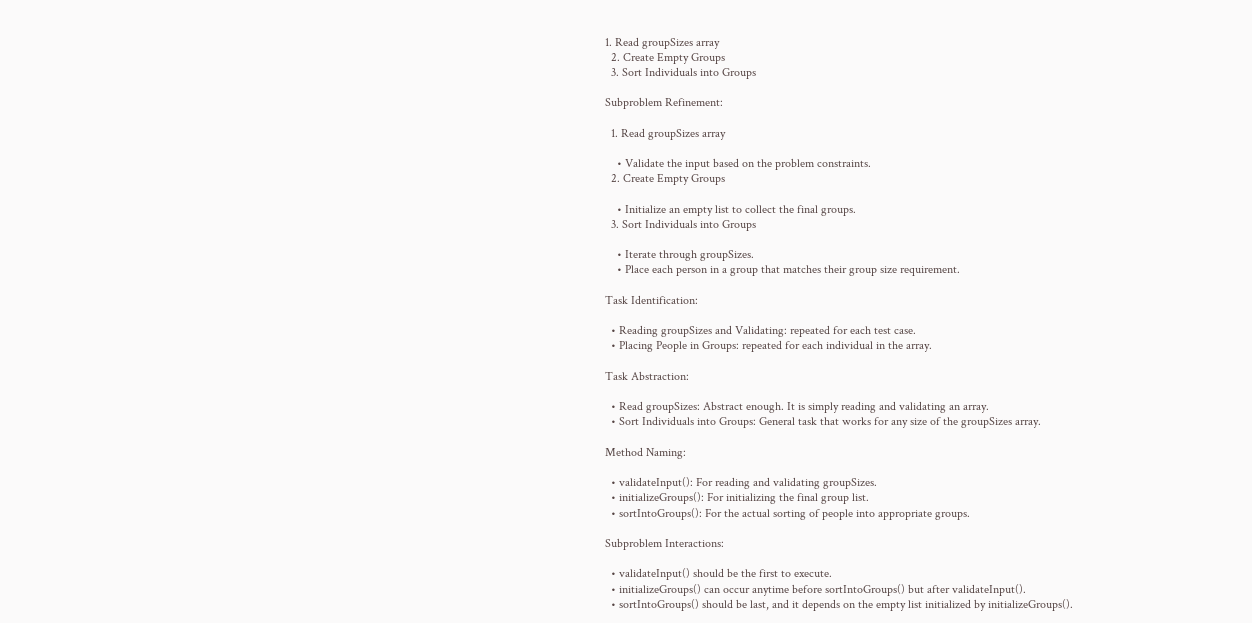1. Read groupSizes array
  2. Create Empty Groups
  3. Sort Individuals into Groups

Subproblem Refinement:

  1. Read groupSizes array

    • Validate the input based on the problem constraints.
  2. Create Empty Groups

    • Initialize an empty list to collect the final groups.
  3. Sort Individuals into Groups

    • Iterate through groupSizes.
    • Place each person in a group that matches their group size requirement.

Task Identification:

  • Reading groupSizes and Validating: repeated for each test case.
  • Placing People in Groups: repeated for each individual in the array.

Task Abstraction:

  • Read groupSizes: Abstract enough. It is simply reading and validating an array.
  • Sort Individuals into Groups: General task that works for any size of the groupSizes array.

Method Naming:

  • validateInput(): For reading and validating groupSizes.
  • initializeGroups(): For initializing the final group list.
  • sortIntoGroups(): For the actual sorting of people into appropriate groups.

Subproblem Interactions:

  • validateInput() should be the first to execute.
  • initializeGroups() can occur anytime before sortIntoGroups() but after validateInput().
  • sortIntoGroups() should be last, and it depends on the empty list initialized by initializeGroups().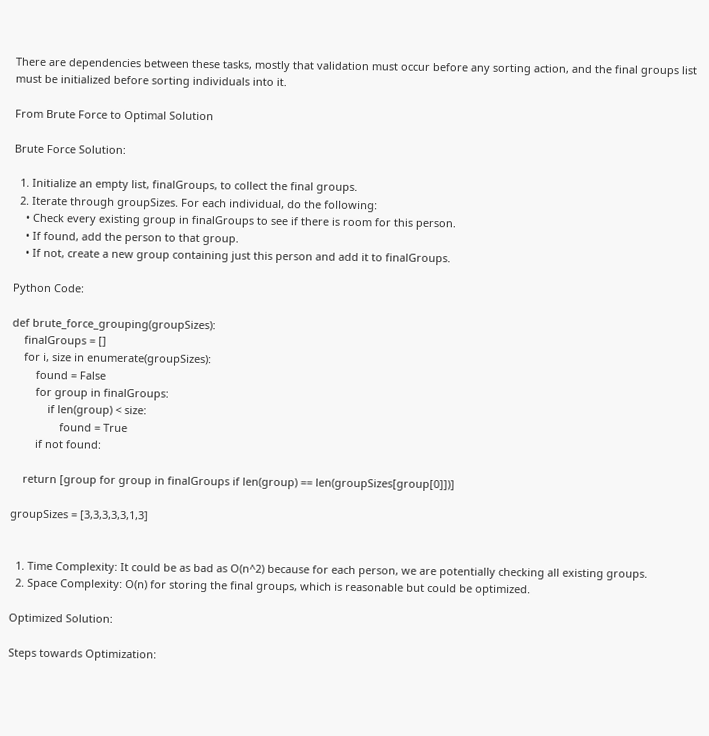There are dependencies between these tasks, mostly that validation must occur before any sorting action, and the final groups list must be initialized before sorting individuals into it.

From Brute Force to Optimal Solution

Brute Force Solution:

  1. Initialize an empty list, finalGroups, to collect the final groups.
  2. Iterate through groupSizes. For each individual, do the following:
    • Check every existing group in finalGroups to see if there is room for this person.
    • If found, add the person to that group.
    • If not, create a new group containing just this person and add it to finalGroups.

Python Code:

def brute_force_grouping(groupSizes):
    finalGroups = []
    for i, size in enumerate(groupSizes):
        found = False
        for group in finalGroups:
            if len(group) < size:
                found = True
        if not found:

    return [group for group in finalGroups if len(group) == len(groupSizes[group[0]])]

groupSizes = [3,3,3,3,3,1,3]


  1. Time Complexity: It could be as bad as O(n^2) because for each person, we are potentially checking all existing groups.
  2. Space Complexity: O(n) for storing the final groups, which is reasonable but could be optimized.

Optimized Solution:

Steps towards Optimization: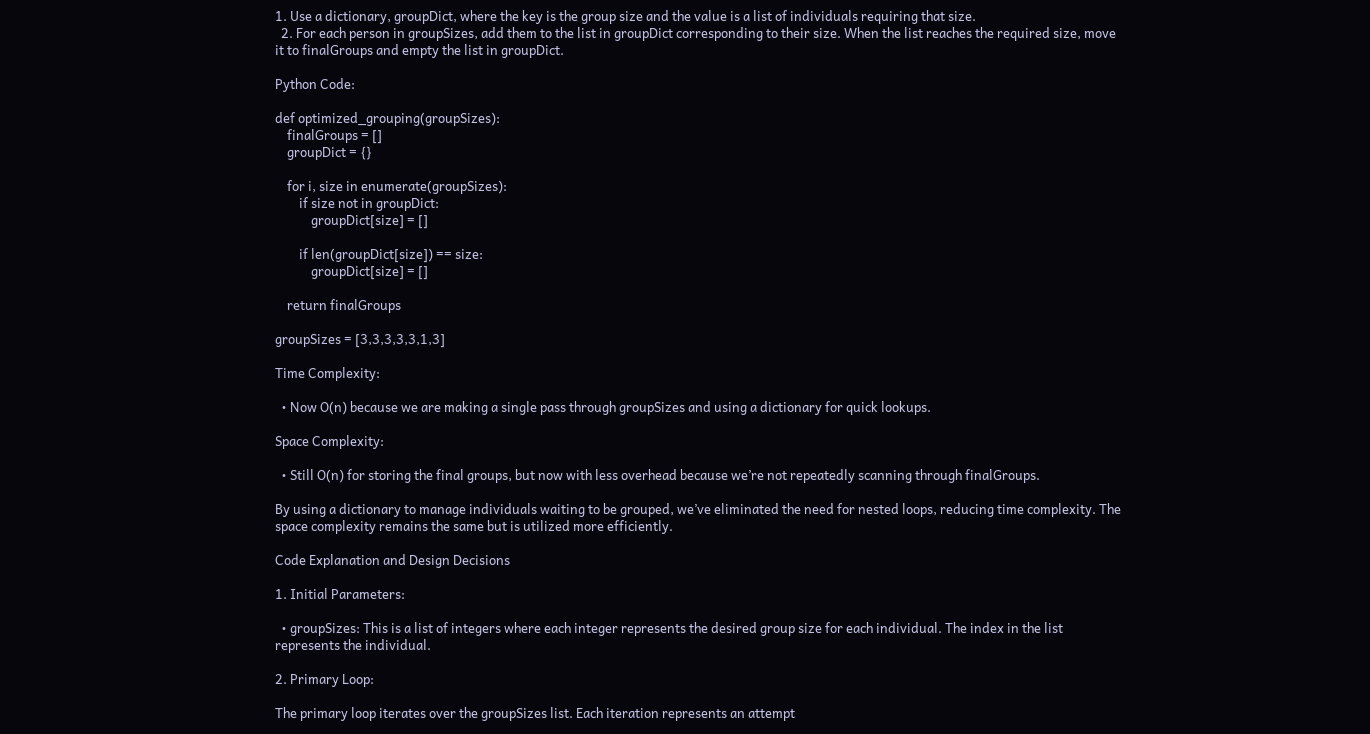1. Use a dictionary, groupDict, where the key is the group size and the value is a list of individuals requiring that size.
  2. For each person in groupSizes, add them to the list in groupDict corresponding to their size. When the list reaches the required size, move it to finalGroups and empty the list in groupDict.

Python Code:

def optimized_grouping(groupSizes):
    finalGroups = []
    groupDict = {}

    for i, size in enumerate(groupSizes):
        if size not in groupDict:
            groupDict[size] = []

        if len(groupDict[size]) == size:
            groupDict[size] = []

    return finalGroups

groupSizes = [3,3,3,3,3,1,3]

Time Complexity:

  • Now O(n) because we are making a single pass through groupSizes and using a dictionary for quick lookups.

Space Complexity:

  • Still O(n) for storing the final groups, but now with less overhead because we’re not repeatedly scanning through finalGroups.

By using a dictionary to manage individuals waiting to be grouped, we’ve eliminated the need for nested loops, reducing time complexity. The space complexity remains the same but is utilized more efficiently.

Code Explanation and Design Decisions

1. Initial Parameters:

  • groupSizes: This is a list of integers where each integer represents the desired group size for each individual. The index in the list represents the individual.

2. Primary Loop:

The primary loop iterates over the groupSizes list. Each iteration represents an attempt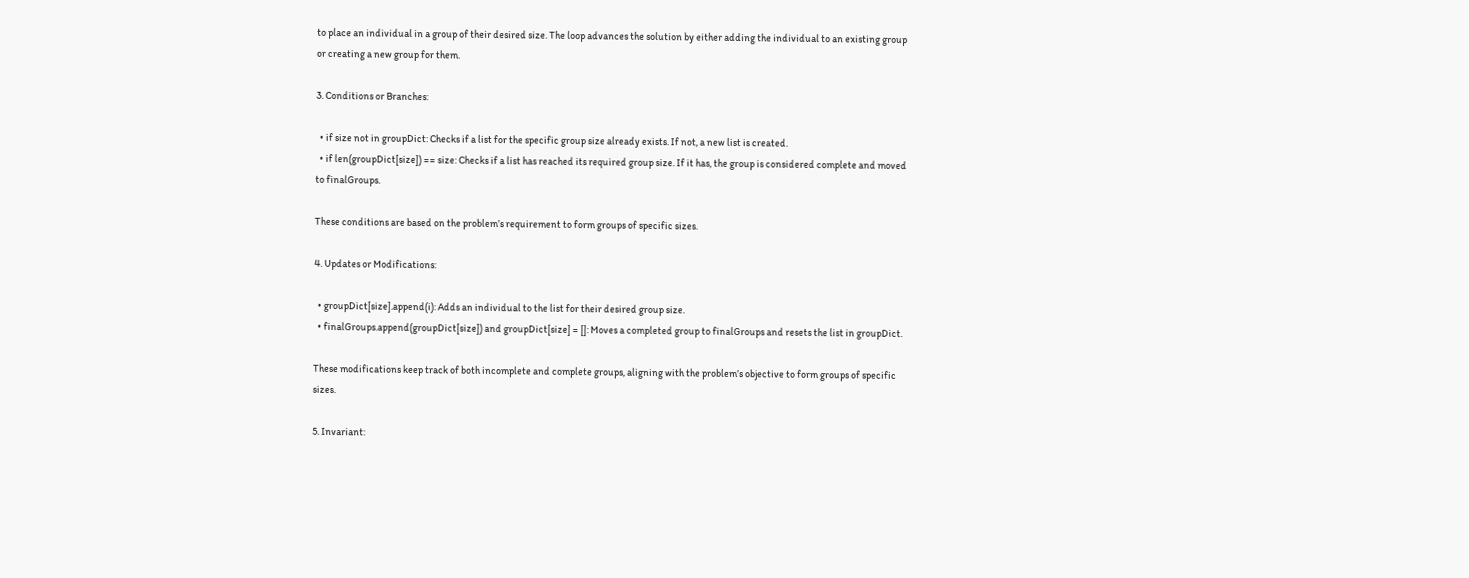to place an individual in a group of their desired size. The loop advances the solution by either adding the individual to an existing group or creating a new group for them.

3. Conditions or Branches:

  • if size not in groupDict: Checks if a list for the specific group size already exists. If not, a new list is created.
  • if len(groupDict[size]) == size: Checks if a list has reached its required group size. If it has, the group is considered complete and moved to finalGroups.

These conditions are based on the problem’s requirement to form groups of specific sizes.

4. Updates or Modifications:

  • groupDict[size].append(i): Adds an individual to the list for their desired group size.
  • finalGroups.append(groupDict[size]) and groupDict[size] = []: Moves a completed group to finalGroups and resets the list in groupDict.

These modifications keep track of both incomplete and complete groups, aligning with the problem’s objective to form groups of specific sizes.

5. Invariant: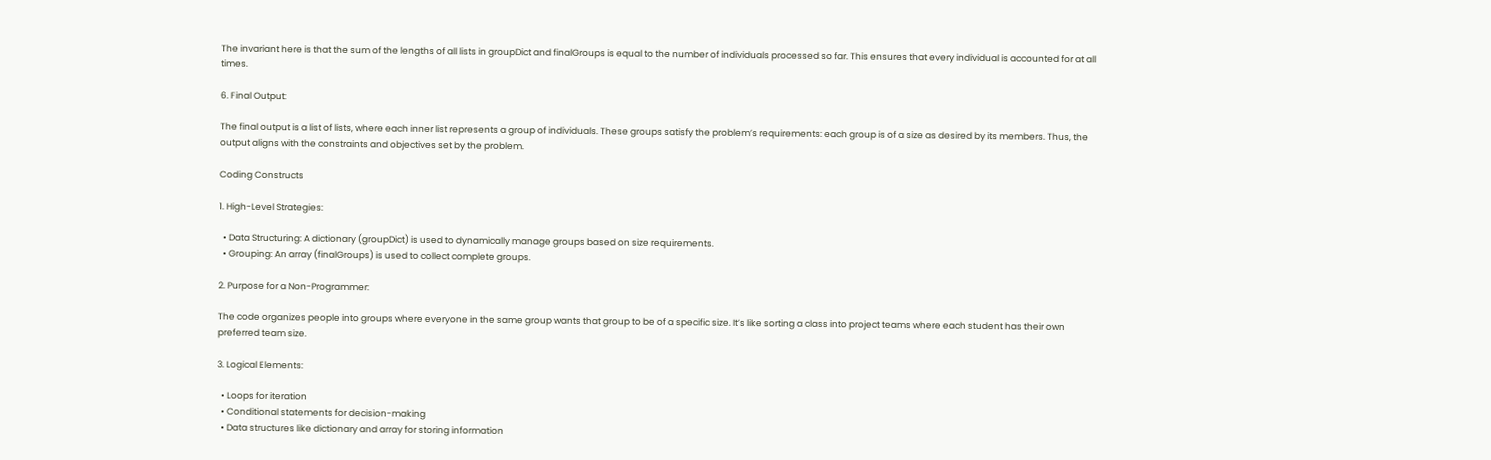The invariant here is that the sum of the lengths of all lists in groupDict and finalGroups is equal to the number of individuals processed so far. This ensures that every individual is accounted for at all times.

6. Final Output:

The final output is a list of lists, where each inner list represents a group of individuals. These groups satisfy the problem’s requirements: each group is of a size as desired by its members. Thus, the output aligns with the constraints and objectives set by the problem.

Coding Constructs

1. High-Level Strategies:

  • Data Structuring: A dictionary (groupDict) is used to dynamically manage groups based on size requirements.
  • Grouping: An array (finalGroups) is used to collect complete groups.

2. Purpose for a Non-Programmer:

The code organizes people into groups where everyone in the same group wants that group to be of a specific size. It’s like sorting a class into project teams where each student has their own preferred team size.

3. Logical Elements:

  • Loops for iteration
  • Conditional statements for decision-making
  • Data structures like dictionary and array for storing information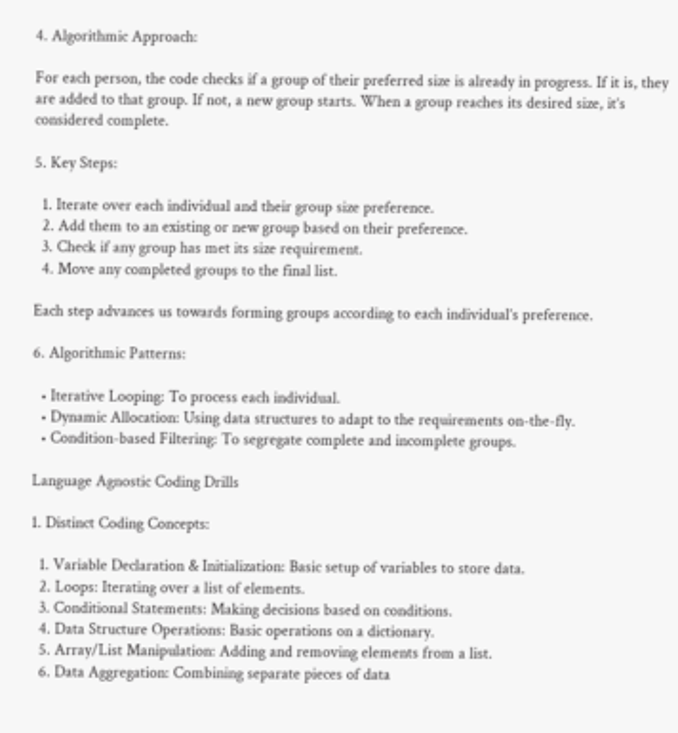4. Algorithmic Approach:

For each person, the code checks if a group of their preferred size is already in progress. If it is, they are added to that group. If not, a new group starts. When a group reaches its desired size, it’s considered complete.

5. Key Steps:

  1. Iterate over each individual and their group size preference.
  2. Add them to an existing or new group based on their preference.
  3. Check if any group has met its size requirement.
  4. Move any completed groups to the final list.

Each step advances us towards forming groups according to each individual’s preference.

6. Algorithmic Patterns:

  • Iterative Looping: To process each individual.
  • Dynamic Allocation: Using data structures to adapt to the requirements on-the-fly.
  • Condition-based Filtering: To segregate complete and incomplete groups.

Language Agnostic Coding Drills

1. Distinct Coding Concepts:

  1. Variable Declaration & Initialization: Basic setup of variables to store data.
  2. Loops: Iterating over a list of elements.
  3. Conditional Statements: Making decisions based on conditions.
  4. Data Structure Operations: Basic operations on a dictionary.
  5. Array/List Manipulation: Adding and removing elements from a list.
  6. Data Aggregation: Combining separate pieces of data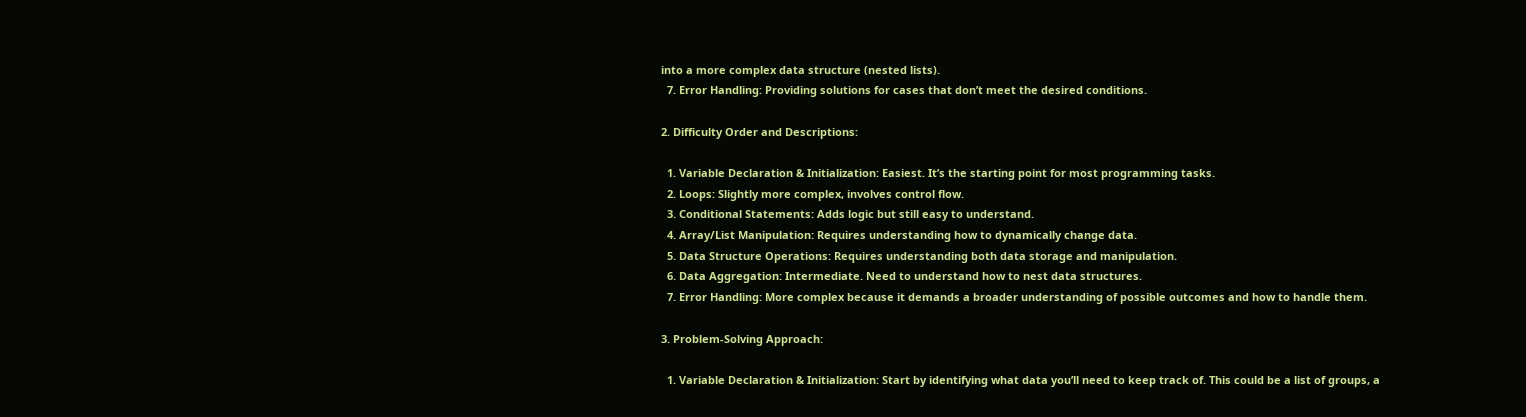into a more complex data structure (nested lists).
  7. Error Handling: Providing solutions for cases that don’t meet the desired conditions.

2. Difficulty Order and Descriptions:

  1. Variable Declaration & Initialization: Easiest. It’s the starting point for most programming tasks.
  2. Loops: Slightly more complex, involves control flow.
  3. Conditional Statements: Adds logic but still easy to understand.
  4. Array/List Manipulation: Requires understanding how to dynamically change data.
  5. Data Structure Operations: Requires understanding both data storage and manipulation.
  6. Data Aggregation: Intermediate. Need to understand how to nest data structures.
  7. Error Handling: More complex because it demands a broader understanding of possible outcomes and how to handle them.

3. Problem-Solving Approach:

  1. Variable Declaration & Initialization: Start by identifying what data you’ll need to keep track of. This could be a list of groups, a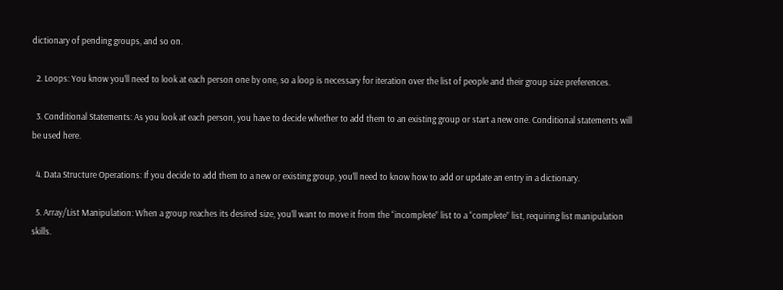dictionary of pending groups, and so on.

  2. Loops: You know you’ll need to look at each person one by one, so a loop is necessary for iteration over the list of people and their group size preferences.

  3. Conditional Statements: As you look at each person, you have to decide whether to add them to an existing group or start a new one. Conditional statements will be used here.

  4. Data Structure Operations: If you decide to add them to a new or existing group, you’ll need to know how to add or update an entry in a dictionary.

  5. Array/List Manipulation: When a group reaches its desired size, you’ll want to move it from the “incomplete” list to a “complete” list, requiring list manipulation skills.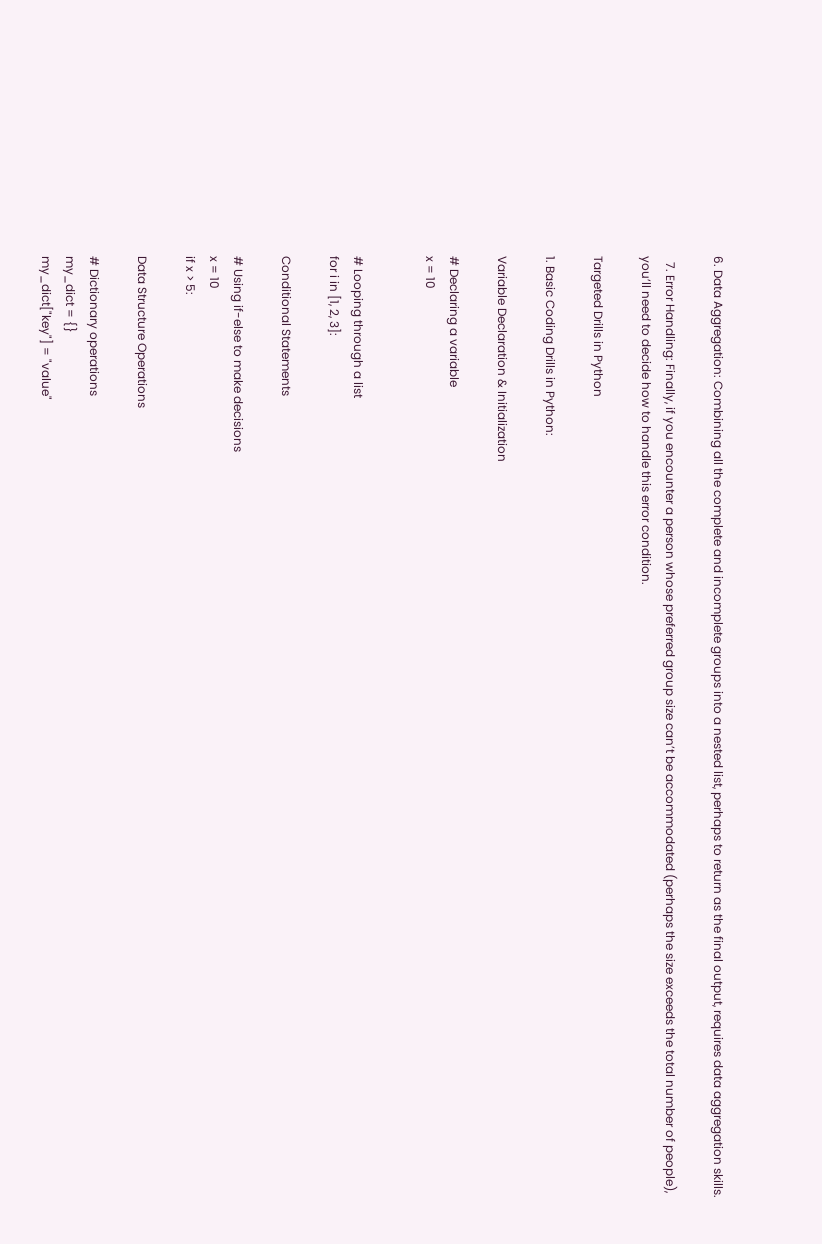6. Data Aggregation: Combining all the complete and incomplete groups into a nested list, perhaps to return as the final output, requires data aggregation skills.

  7. Error Handling: Finally, if you encounter a person whose preferred group size can’t be accommodated (perhaps the size exceeds the total number of people), you’ll need to decide how to handle this error condition.

Targeted Drills in Python

1. Basic Coding Drills in Python:

Variable Declaration & Initialization

# Declaring a variable
x = 10


# Looping through a list
for i in [1, 2, 3]:

Conditional Statements

# Using if-else to make decisions
x = 10
if x > 5:

Data Structure Operations

# Dictionary operations
my_dict = {}
my_dict["key"] = "value"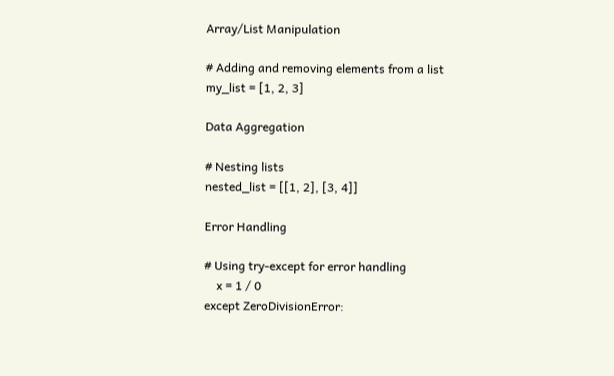Array/List Manipulation

# Adding and removing elements from a list
my_list = [1, 2, 3]

Data Aggregation

# Nesting lists
nested_list = [[1, 2], [3, 4]]

Error Handling

# Using try-except for error handling
    x = 1 / 0
except ZeroDivisionError: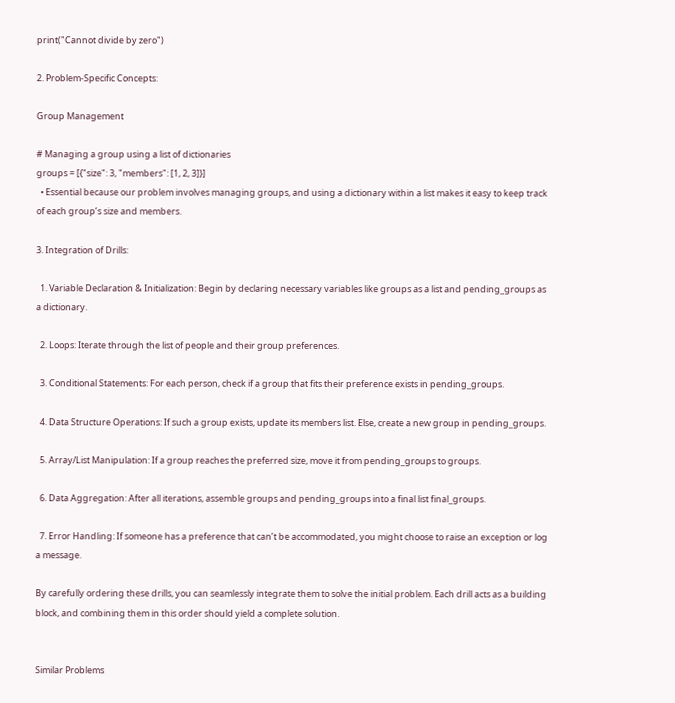print("Cannot divide by zero")

2. Problem-Specific Concepts:

Group Management

# Managing a group using a list of dictionaries
groups = [{"size": 3, "members": [1, 2, 3]}]
  • Essential because our problem involves managing groups, and using a dictionary within a list makes it easy to keep track of each group’s size and members.

3. Integration of Drills:

  1. Variable Declaration & Initialization: Begin by declaring necessary variables like groups as a list and pending_groups as a dictionary.

  2. Loops: Iterate through the list of people and their group preferences.

  3. Conditional Statements: For each person, check if a group that fits their preference exists in pending_groups.

  4. Data Structure Operations: If such a group exists, update its members list. Else, create a new group in pending_groups.

  5. Array/List Manipulation: If a group reaches the preferred size, move it from pending_groups to groups.

  6. Data Aggregation: After all iterations, assemble groups and pending_groups into a final list final_groups.

  7. Error Handling: If someone has a preference that can’t be accommodated, you might choose to raise an exception or log a message.

By carefully ordering these drills, you can seamlessly integrate them to solve the initial problem. Each drill acts as a building block, and combining them in this order should yield a complete solution.


Similar Problems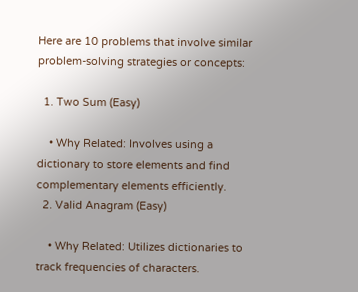Here are 10 problems that involve similar problem-solving strategies or concepts:

  1. Two Sum (Easy)

    • Why Related: Involves using a dictionary to store elements and find complementary elements efficiently.
  2. Valid Anagram (Easy)

    • Why Related: Utilizes dictionaries to track frequencies of characters.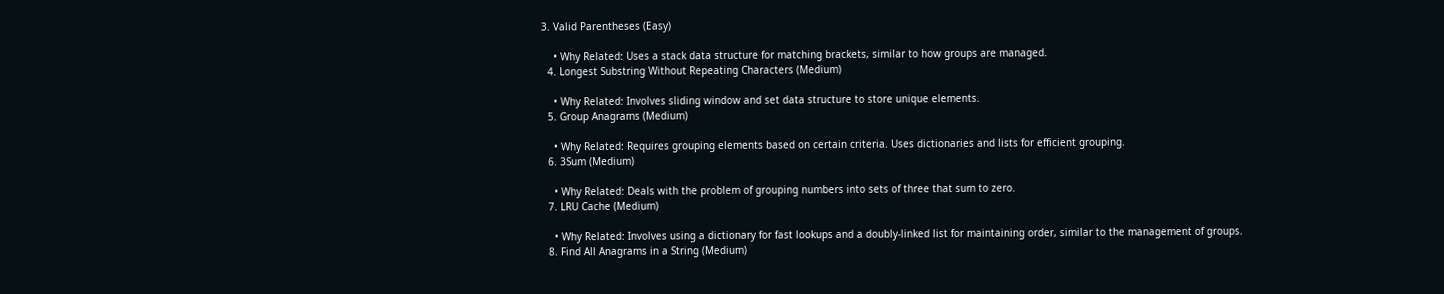3. Valid Parentheses (Easy)

    • Why Related: Uses a stack data structure for matching brackets, similar to how groups are managed.
  4. Longest Substring Without Repeating Characters (Medium)

    • Why Related: Involves sliding window and set data structure to store unique elements.
  5. Group Anagrams (Medium)

    • Why Related: Requires grouping elements based on certain criteria. Uses dictionaries and lists for efficient grouping.
  6. 3Sum (Medium)

    • Why Related: Deals with the problem of grouping numbers into sets of three that sum to zero.
  7. LRU Cache (Medium)

    • Why Related: Involves using a dictionary for fast lookups and a doubly-linked list for maintaining order, similar to the management of groups.
  8. Find All Anagrams in a String (Medium)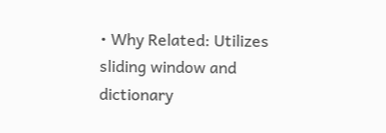• Why Related: Utilizes sliding window and dictionary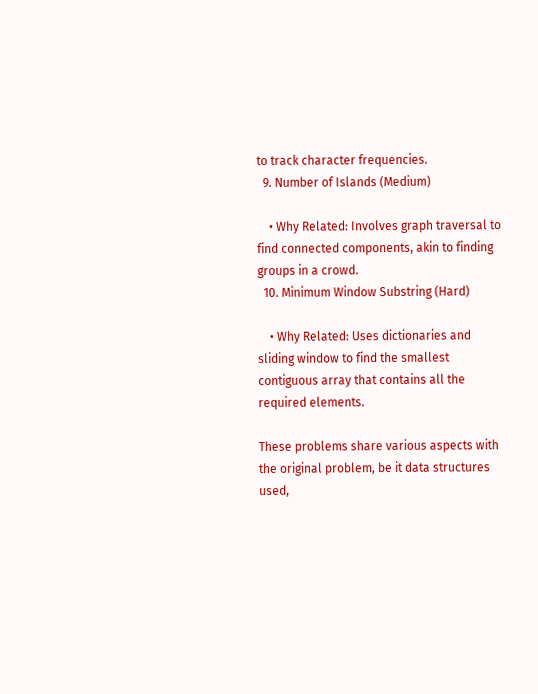to track character frequencies.
  9. Number of Islands (Medium)

    • Why Related: Involves graph traversal to find connected components, akin to finding groups in a crowd.
  10. Minimum Window Substring (Hard)

    • Why Related: Uses dictionaries and sliding window to find the smallest contiguous array that contains all the required elements.

These problems share various aspects with the original problem, be it data structures used,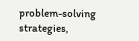problem-solving strategies,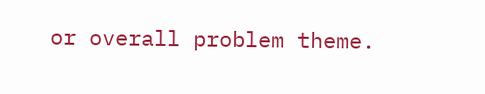or overall problem theme.